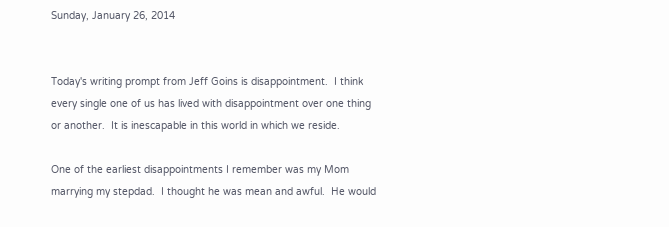Sunday, January 26, 2014


Today's writing prompt from Jeff Goins is disappointment.  I think every single one of us has lived with disappointment over one thing or another.  It is inescapable in this world in which we reside.

One of the earliest disappointments I remember was my Mom marrying my stepdad.  I thought he was mean and awful.  He would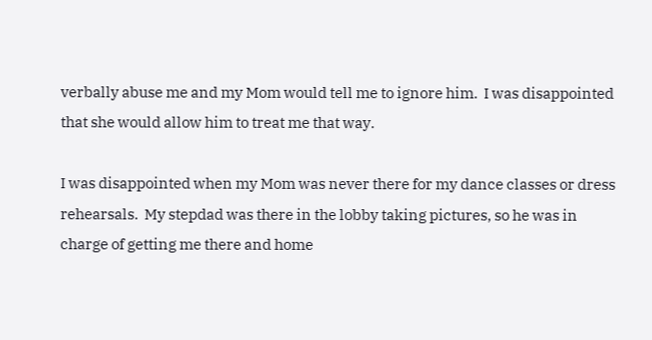verbally abuse me and my Mom would tell me to ignore him.  I was disappointed that she would allow him to treat me that way.

I was disappointed when my Mom was never there for my dance classes or dress rehearsals.  My stepdad was there in the lobby taking pictures, so he was in charge of getting me there and home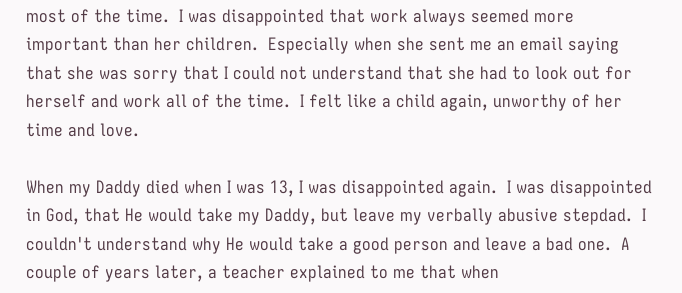most of the time.  I was disappointed that work always seemed more important than her children.  Especially when she sent me an email saying that she was sorry that I could not understand that she had to look out for herself and work all of the time.  I felt like a child again, unworthy of her time and love.

When my Daddy died when I was 13, I was disappointed again.  I was disappointed in God, that He would take my Daddy, but leave my verbally abusive stepdad.  I couldn't understand why He would take a good person and leave a bad one.  A couple of years later, a teacher explained to me that when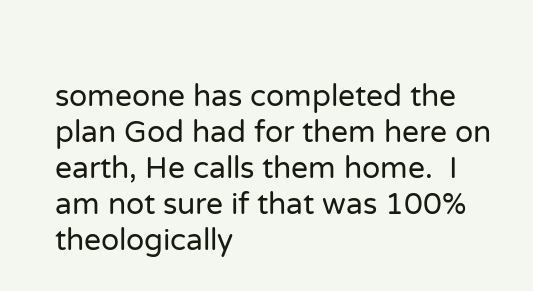someone has completed the plan God had for them here on earth, He calls them home.  I am not sure if that was 100% theologically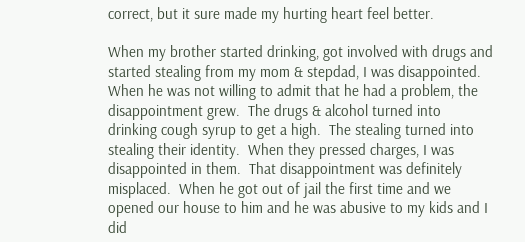correct, but it sure made my hurting heart feel better.

When my brother started drinking, got involved with drugs and started stealing from my mom & stepdad, I was disappointed.  When he was not willing to admit that he had a problem, the disappointment grew.  The drugs & alcohol turned into drinking cough syrup to get a high.  The stealing turned into stealing their identity.  When they pressed charges, I was disappointed in them.  That disappointment was definitely misplaced.  When he got out of jail the first time and we opened our house to him and he was abusive to my kids and I did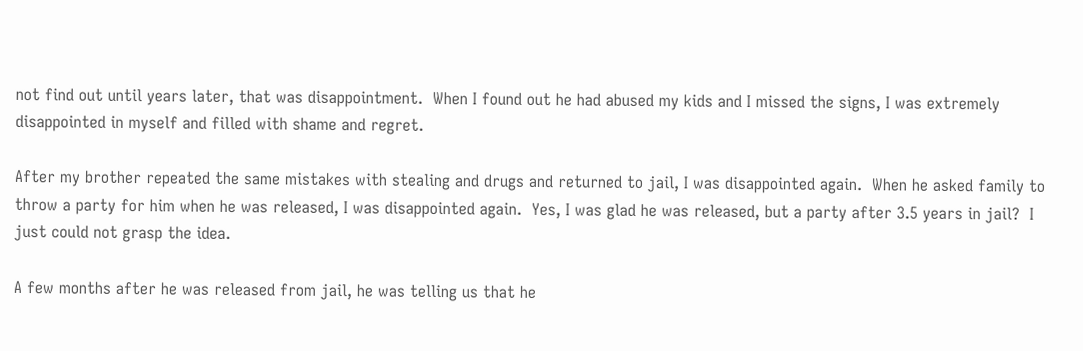not find out until years later, that was disappointment.  When I found out he had abused my kids and I missed the signs, I was extremely disappointed in myself and filled with shame and regret.

After my brother repeated the same mistakes with stealing and drugs and returned to jail, I was disappointed again.  When he asked family to throw a party for him when he was released, I was disappointed again.  Yes, I was glad he was released, but a party after 3.5 years in jail?  I just could not grasp the idea.

A few months after he was released from jail, he was telling us that he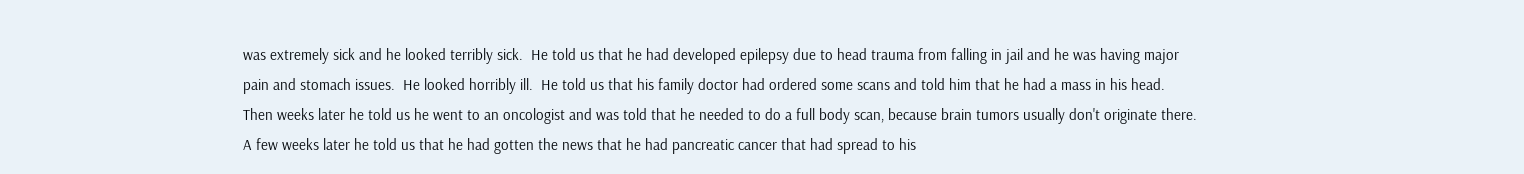was extremely sick and he looked terribly sick.  He told us that he had developed epilepsy due to head trauma from falling in jail and he was having major pain and stomach issues.  He looked horribly ill.  He told us that his family doctor had ordered some scans and told him that he had a mass in his head.  Then weeks later he told us he went to an oncologist and was told that he needed to do a full body scan, because brain tumors usually don't originate there.  A few weeks later he told us that he had gotten the news that he had pancreatic cancer that had spread to his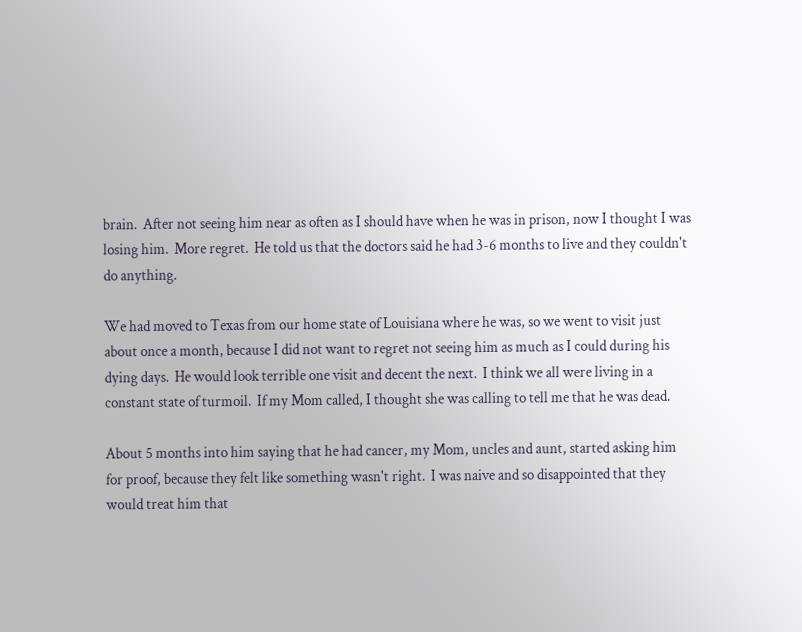brain.  After not seeing him near as often as I should have when he was in prison, now I thought I was losing him.  More regret.  He told us that the doctors said he had 3-6 months to live and they couldn't do anything.

We had moved to Texas from our home state of Louisiana where he was, so we went to visit just about once a month, because I did not want to regret not seeing him as much as I could during his dying days.  He would look terrible one visit and decent the next.  I think we all were living in a constant state of turmoil.  If my Mom called, I thought she was calling to tell me that he was dead.

About 5 months into him saying that he had cancer, my Mom, uncles and aunt, started asking him for proof, because they felt like something wasn't right.  I was naive and so disappointed that they would treat him that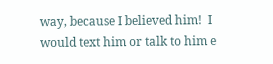way, because I believed him!  I would text him or talk to him e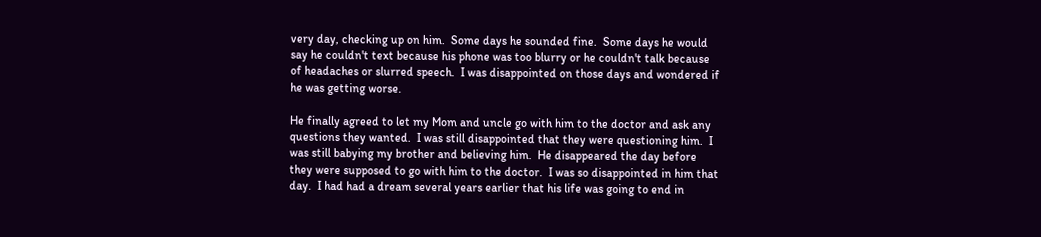very day, checking up on him.  Some days he sounded fine.  Some days he would say he couldn't text because his phone was too blurry or he couldn't talk because of headaches or slurred speech.  I was disappointed on those days and wondered if he was getting worse.

He finally agreed to let my Mom and uncle go with him to the doctor and ask any questions they wanted.  I was still disappointed that they were questioning him.  I was still babying my brother and believing him.  He disappeared the day before they were supposed to go with him to the doctor.  I was so disappointed in him that day.  I had had a dream several years earlier that his life was going to end in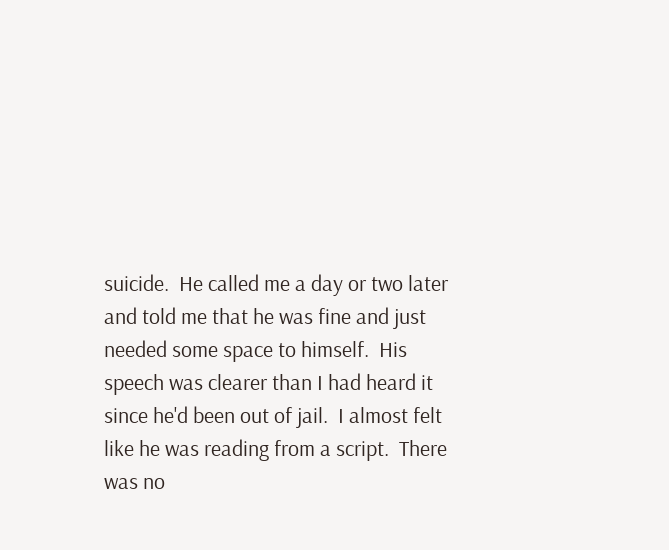suicide.  He called me a day or two later and told me that he was fine and just needed some space to himself.  His speech was clearer than I had heard it since he'd been out of jail.  I almost felt like he was reading from a script.  There was no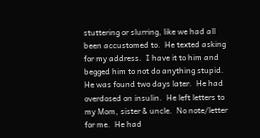stuttering or slurring, like we had all been accustomed to.  He texted asking for my address.  I have it to him and begged him to not do anything stupid.  He was found two days later.  He had overdosed on insulin.  He left letters to my Mom, sister & uncle.  No note/letter for me.  He had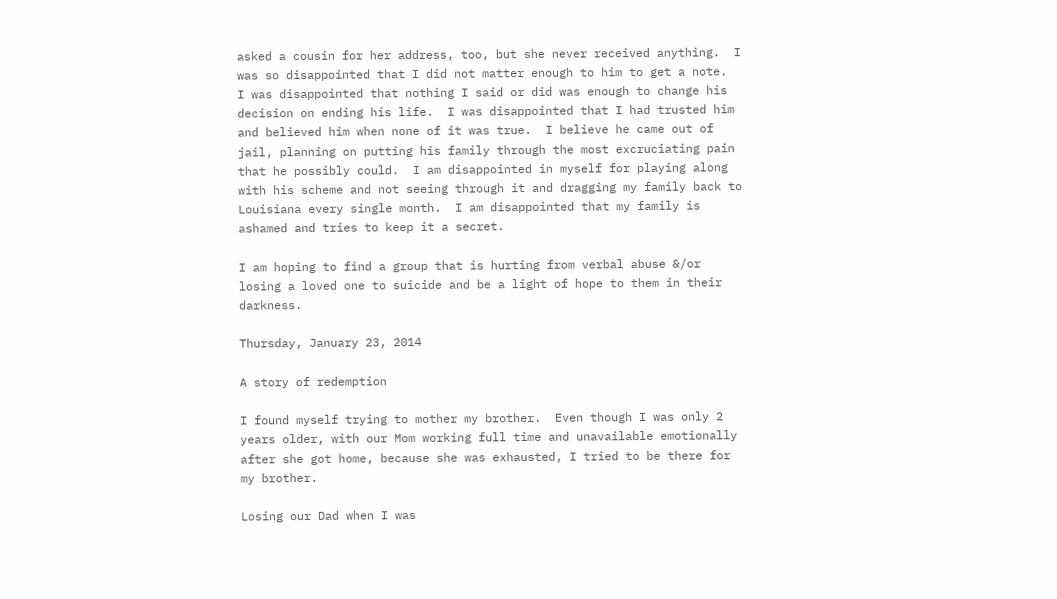asked a cousin for her address, too, but she never received anything.  I was so disappointed that I did not matter enough to him to get a note.  I was disappointed that nothing I said or did was enough to change his decision on ending his life.  I was disappointed that I had trusted him and believed him when none of it was true.  I believe he came out of jail, planning on putting his family through the most excruciating pain that he possibly could.  I am disappointed in myself for playing along with his scheme and not seeing through it and dragging my family back to Louisiana every single month.  I am disappointed that my family is ashamed and tries to keep it a secret.

I am hoping to find a group that is hurting from verbal abuse &/or losing a loved one to suicide and be a light of hope to them in their darkness.

Thursday, January 23, 2014

A story of redemption

I found myself trying to mother my brother.  Even though I was only 2 years older, with our Mom working full time and unavailable emotionally after she got home, because she was exhausted, I tried to be there for my brother.

Losing our Dad when I was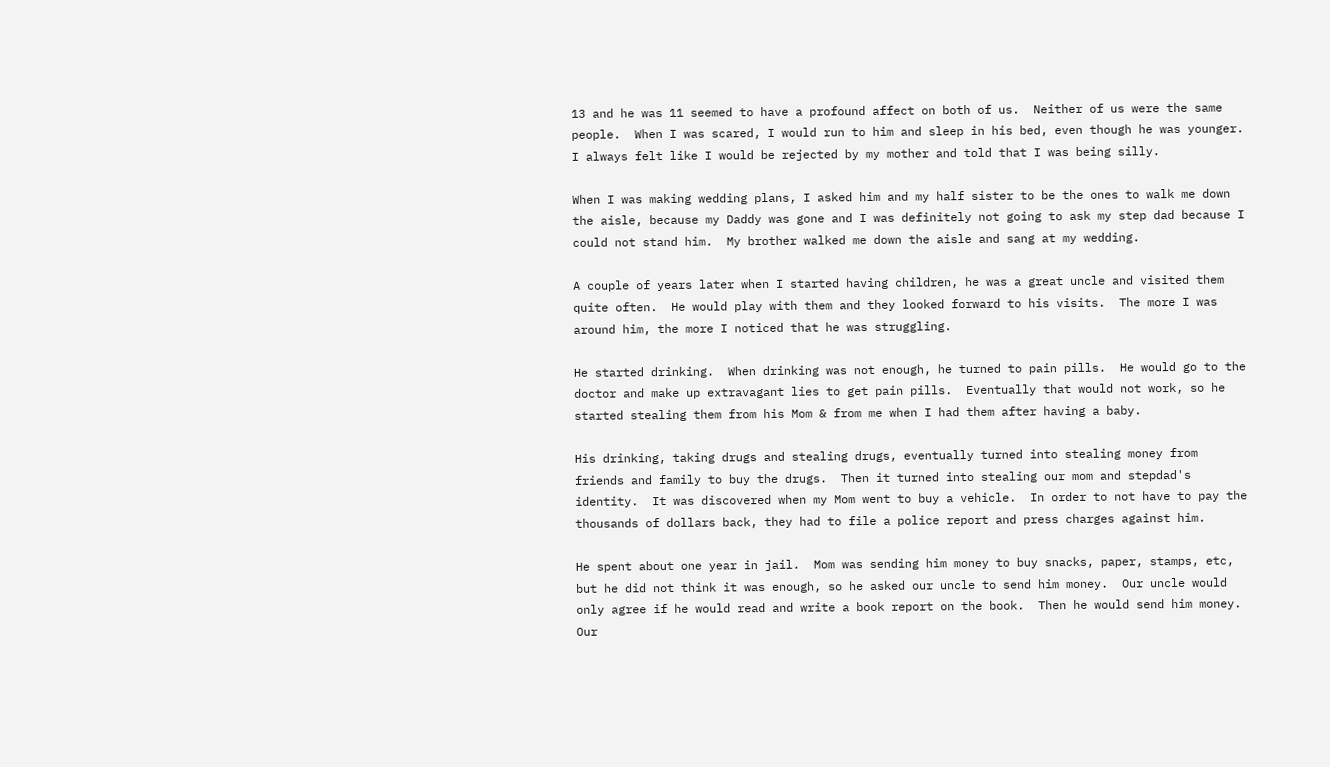13 and he was 11 seemed to have a profound affect on both of us.  Neither of us were the same people.  When I was scared, I would run to him and sleep in his bed, even though he was younger.  I always felt like I would be rejected by my mother and told that I was being silly.

When I was making wedding plans, I asked him and my half sister to be the ones to walk me down the aisle, because my Daddy was gone and I was definitely not going to ask my step dad because I could not stand him.  My brother walked me down the aisle and sang at my wedding.

A couple of years later when I started having children, he was a great uncle and visited them quite often.  He would play with them and they looked forward to his visits.  The more I was around him, the more I noticed that he was struggling.

He started drinking.  When drinking was not enough, he turned to pain pills.  He would go to the doctor and make up extravagant lies to get pain pills.  Eventually that would not work, so he started stealing them from his Mom & from me when I had them after having a baby.

His drinking, taking drugs and stealing drugs, eventually turned into stealing money from friends and family to buy the drugs.  Then it turned into stealing our mom and stepdad's identity.  It was discovered when my Mom went to buy a vehicle.  In order to not have to pay the thousands of dollars back, they had to file a police report and press charges against him.

He spent about one year in jail.  Mom was sending him money to buy snacks, paper, stamps, etc, but he did not think it was enough, so he asked our uncle to send him money.  Our uncle would only agree if he would read and write a book report on the book.  Then he would send him money.  Our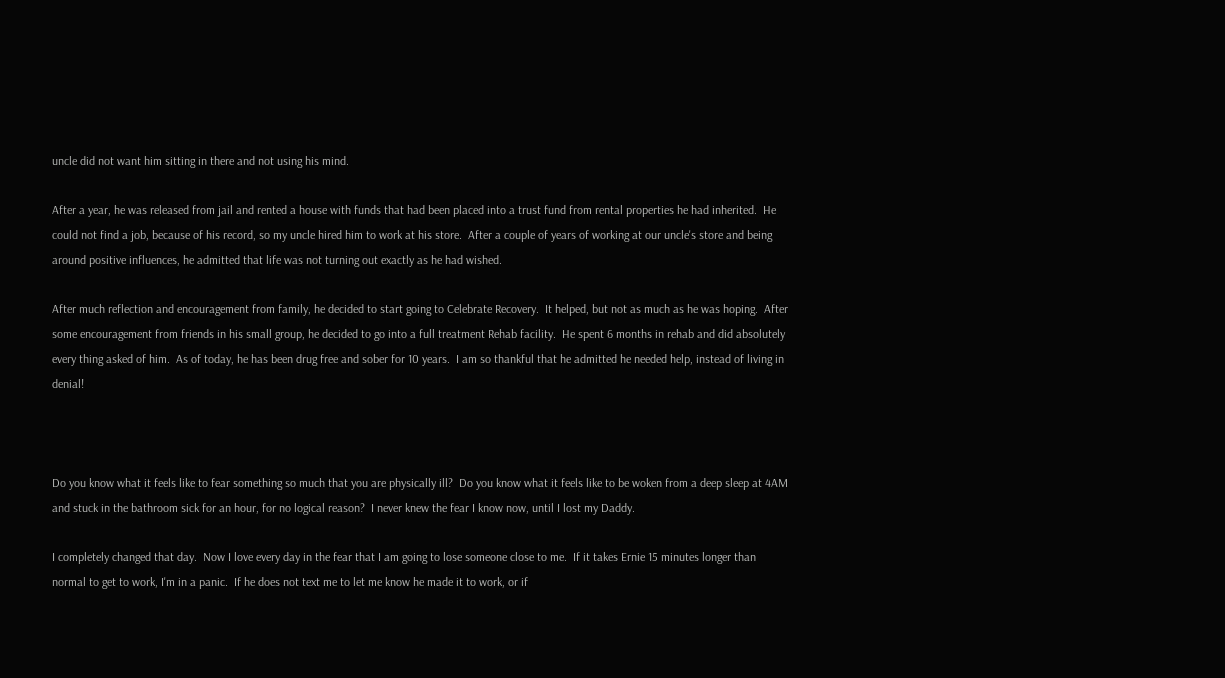uncle did not want him sitting in there and not using his mind.

After a year, he was released from jail and rented a house with funds that had been placed into a trust fund from rental properties he had inherited.  He could not find a job, because of his record, so my uncle hired him to work at his store.  After a couple of years of working at our uncle's store and being around positive influences, he admitted that life was not turning out exactly as he had wished.

After much reflection and encouragement from family, he decided to start going to Celebrate Recovery.  It helped, but not as much as he was hoping.  After some encouragement from friends in his small group, he decided to go into a full treatment Rehab facility.  He spent 6 months in rehab and did absolutely every thing asked of him.  As of today, he has been drug free and sober for 10 years.  I am so thankful that he admitted he needed help, instead of living in denial!



Do you know what it feels like to fear something so much that you are physically ill?  Do you know what it feels like to be woken from a deep sleep at 4AM and stuck in the bathroom sick for an hour, for no logical reason?  I never knew the fear I know now, until I lost my Daddy.

I completely changed that day.  Now I love every day in the fear that I am going to lose someone close to me.  If it takes Ernie 15 minutes longer than normal to get to work, I'm in a panic.  If he does not text me to let me know he made it to work, or if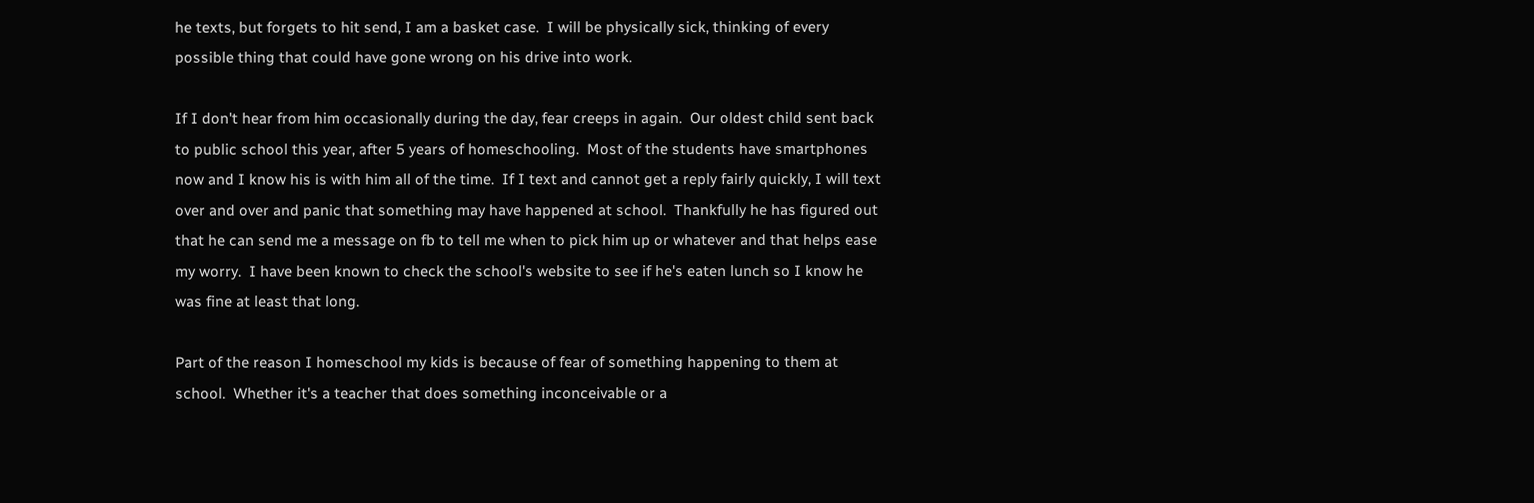he texts, but forgets to hit send, I am a basket case.  I will be physically sick, thinking of every possible thing that could have gone wrong on his drive into work.

If I don't hear from him occasionally during the day, fear creeps in again.  Our oldest child sent back to public school this year, after 5 years of homeschooling.  Most of the students have smartphones now and I know his is with him all of the time.  If I text and cannot get a reply fairly quickly, I will text over and over and panic that something may have happened at school.  Thankfully he has figured out that he can send me a message on fb to tell me when to pick him up or whatever and that helps ease my worry.  I have been known to check the school's website to see if he's eaten lunch so I know he was fine at least that long.

Part of the reason I homeschool my kids is because of fear of something happening to them at school.  Whether it's a teacher that does something inconceivable or a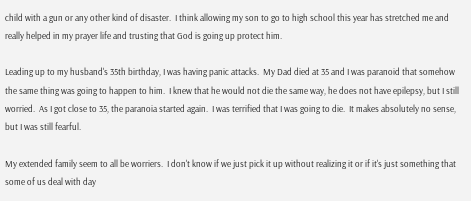child with a gun or any other kind of disaster.  I think allowing my son to go to high school this year has stretched me and really helped in my prayer life and trusting that God is going up protect him.

Leading up to my husband's 35th birthday, I was having panic attacks.  My Dad died at 35 and I was paranoid that somehow the same thing was going to happen to him.  I knew that he would not die the same way, he does not have epilepsy, but I still worried.  As I got close to 35, the paranoia started again.  I was terrified that I was going to die.  It makes absolutely no sense, but I was still fearful.

My extended family seem to all be worriers.  I don't know if we just pick it up without realizing it or if it's just something that some of us deal with day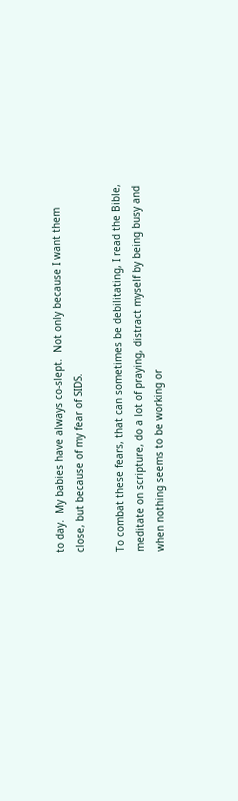to day.  My babies have always co-slept.  Not only because I want them close, but because of my fear of SIDS.

To combat these fears, that can sometimes be debilitating, I read the Bible, meditate on scripture, do a lot of praying, distract myself by being busy and when nothing seems to be working or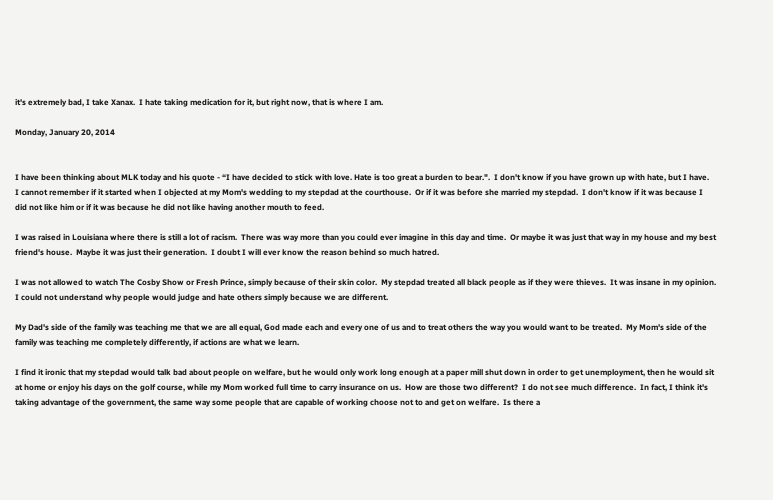it's extremely bad, I take Xanax.  I hate taking medication for it, but right now, that is where I am.

Monday, January 20, 2014


I have been thinking about MLK today and his quote - “I have decided to stick with love. Hate is too great a burden to bear.".  I don't know if you have grown up with hate, but I have.  I cannot remember if it started when I objected at my Mom's wedding to my stepdad at the courthouse.  Or if it was before she married my stepdad.  I don't know if it was because I did not like him or if it was because he did not like having another mouth to feed.

I was raised in Louisiana where there is still a lot of racism.  There was way more than you could ever imagine in this day and time.  Or maybe it was just that way in my house and my best friend's house.  Maybe it was just their generation.  I doubt I will ever know the reason behind so much hatred.

I was not allowed to watch The Cosby Show or Fresh Prince, simply because of their skin color.  My stepdad treated all black people as if they were thieves.  It was insane in my opinion.  I could not understand why people would judge and hate others simply because we are different.

My Dad's side of the family was teaching me that we are all equal, God made each and every one of us and to treat others the way you would want to be treated.  My Mom's side of the family was teaching me completely differently, if actions are what we learn.

I find it ironic that my stepdad would talk bad about people on welfare, but he would only work long enough at a paper mill shut down in order to get unemployment, then he would sit at home or enjoy his days on the golf course, while my Mom worked full time to carry insurance on us.  How are those two different?  I do not see much difference.  In fact, I think it's taking advantage of the government, the same way some people that are capable of working choose not to and get on welfare.  Is there a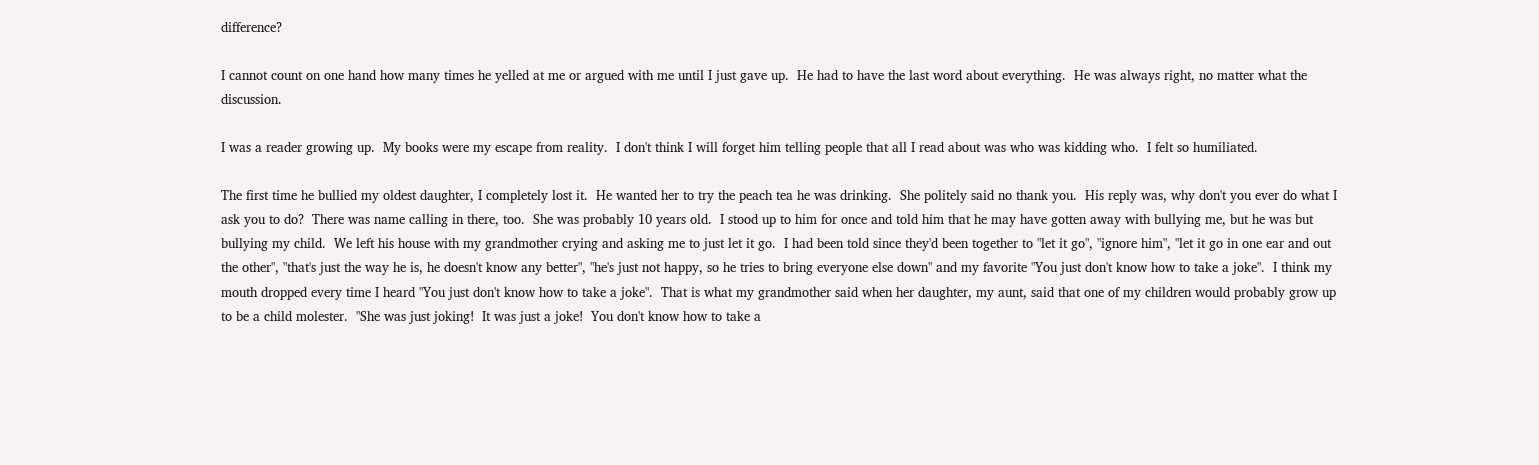difference?

I cannot count on one hand how many times he yelled at me or argued with me until I just gave up.  He had to have the last word about everything.  He was always right, no matter what the discussion.

I was a reader growing up.  My books were my escape from reality.  I don't think I will forget him telling people that all I read about was who was kidding who.  I felt so humiliated.

The first time he bullied my oldest daughter, I completely lost it.  He wanted her to try the peach tea he was drinking.  She politely said no thank you.  His reply was, why don't you ever do what I ask you to do?  There was name calling in there, too.  She was probably 10 years old.  I stood up to him for once and told him that he may have gotten away with bullying me, but he was but bullying my child.  We left his house with my grandmother crying and asking me to just let it go.  I had been told since they'd been together to "let it go", "ignore him", "let it go in one ear and out the other", "that's just the way he is, he doesn't know any better", "he's just not happy, so he tries to bring everyone else down" and my favorite "You just don't know how to take a joke".  I think my mouth dropped every time I heard "You just don't know how to take a joke".  That is what my grandmother said when her daughter, my aunt, said that one of my children would probably grow up to be a child molester.  "She was just joking!  It was just a joke!  You don't know how to take a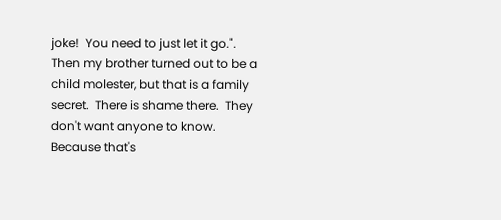joke!  You need to just let it go.".  Then my brother turned out to be a child molester, but that is a family secret.  There is shame there.  They don't want anyone to know.  Because that's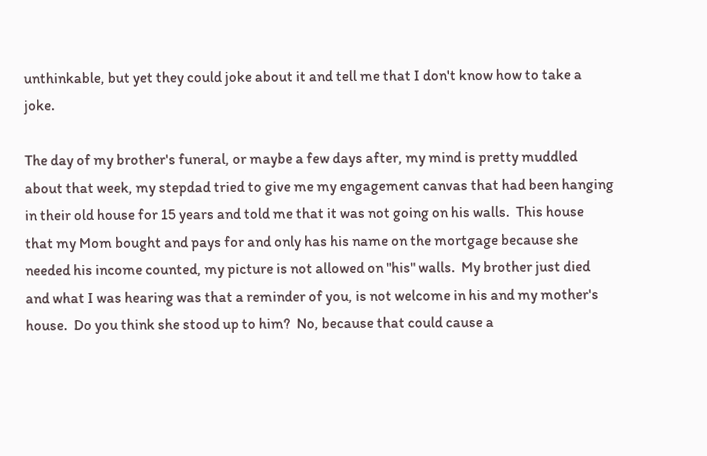unthinkable, but yet they could joke about it and tell me that I don't know how to take a joke.

The day of my brother's funeral, or maybe a few days after, my mind is pretty muddled about that week, my stepdad tried to give me my engagement canvas that had been hanging in their old house for 15 years and told me that it was not going on his walls.  This house that my Mom bought and pays for and only has his name on the mortgage because she needed his income counted, my picture is not allowed on "his" walls.  My brother just died and what I was hearing was that a reminder of you, is not welcome in his and my mother's house.  Do you think she stood up to him?  No, because that could cause a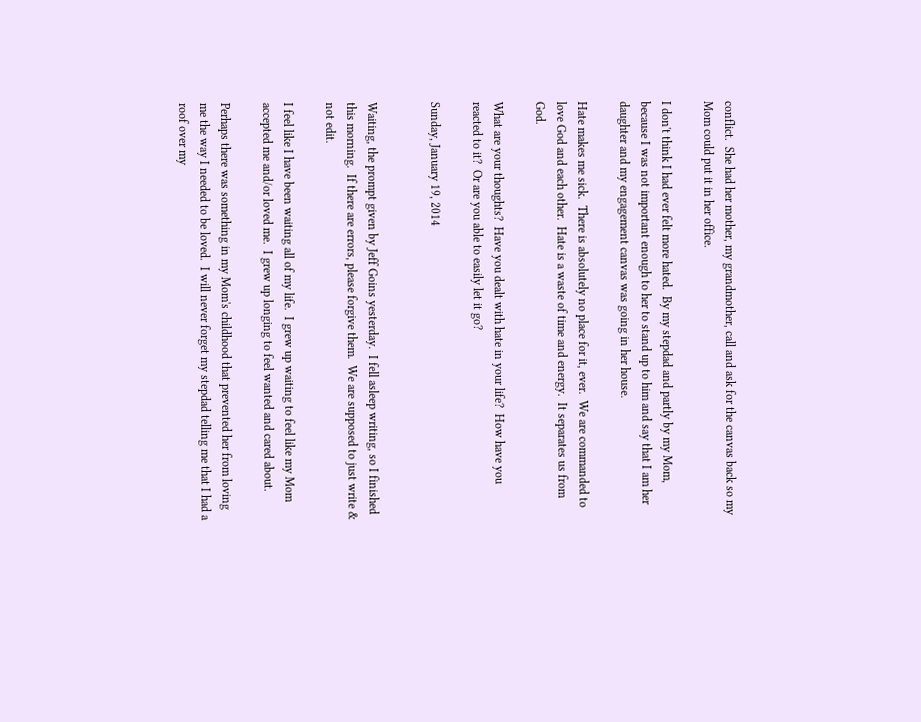conflict.  She had her mother, my grandmother, call and ask for the canvas back so my Mom could put it in her office.

I don't think I had ever felt more hated.  By my stepdad and partly by my Mom, because I was not important enough to her to stand up to him and say that I am her daughter and my engagement canvas was going in her house.

Hate makes me sick.  There is absolutely no place for it, ever.  We are commanded to love God and each other.  Hate is a waste of time and energy.  It separates us from God.

What are your thoughts?  Have you dealt with hate in your life?  How have you reacted to it?  Or are you able to easily let it go?

Sunday, January 19, 2014


Waiting, the prompt given by Jeff Goins yesterday.  I fell asleep writing, so I finished this morning.  If there are errors, please forgive them.  We are supposed to just write & not edit.

I feel like I have been waiting all of my life.  I grew up waiting to feel like my Mom accepted me and/or loved me.  I grew up longing to feel wanted and cared about.

Perhaps there was something in my Mom's childhood that prevented her from loving me the way I needed to be loved.  I will never forget my stepdad telling me that I had a roof over my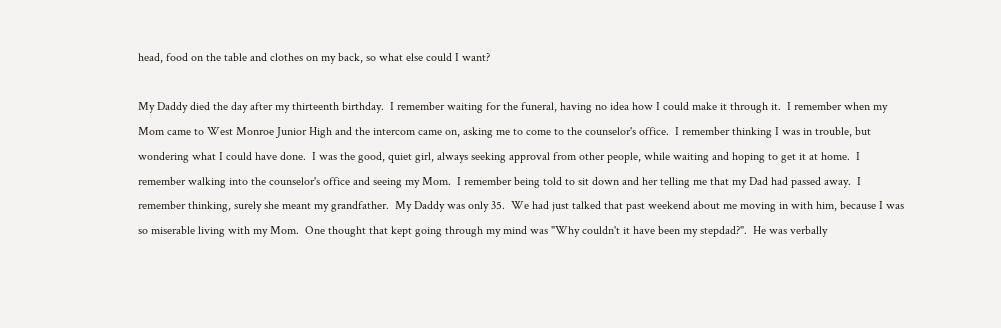head, food on the table and clothes on my back, so what else could I want?

My Daddy died the day after my thirteenth birthday.  I remember waiting for the funeral, having no idea how I could make it through it.  I remember when my Mom came to West Monroe Junior High and the intercom came on, asking me to come to the counselor's office.  I remember thinking I was in trouble, but wondering what I could have done.  I was the good, quiet girl, always seeking approval from other people, while waiting and hoping to get it at home.  I remember walking into the counselor's office and seeing my Mom.  I remember being told to sit down and her telling me that my Dad had passed away.  I remember thinking, surely she meant my grandfather.  My Daddy was only 35.  We had just talked that past weekend about me moving in with him, because I was so miserable living with my Mom.  One thought that kept going through my mind was "Why couldn't it have been my stepdad?".  He was verbally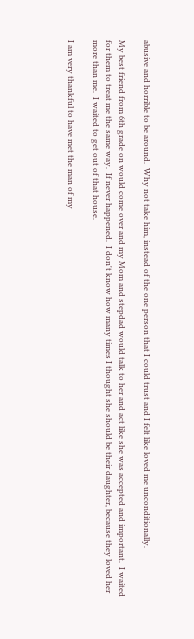abusive and horrible to be around.  Why not take him, instead of the one person that I could trust and I felt like loved me unconditionally.

My best friend from 6th grade on would come over and my Mom and stepdad would talk to her and act like she was accepted and important.  I waited for them to treat me the same way.  If never happened.  I don't know how many times I thought she should be their daughter, because they loved her more than me.  I waited to get out of that house.

I am very thankful to have met the man of my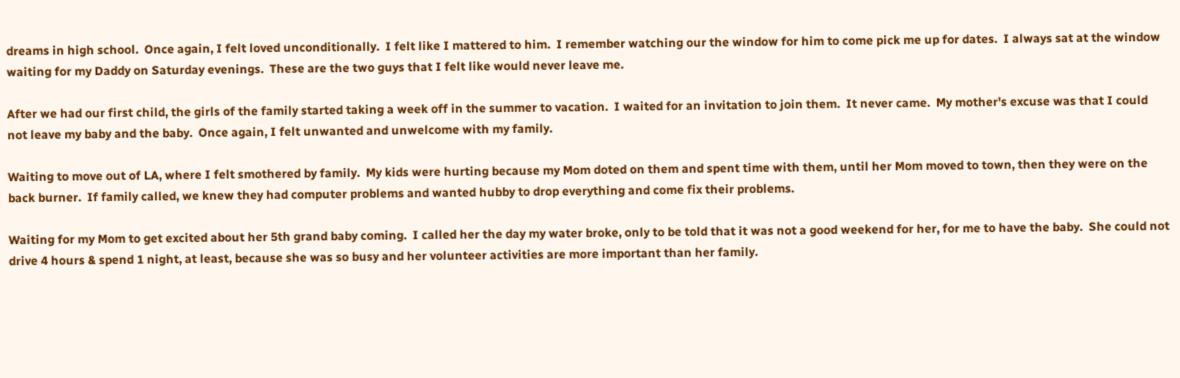dreams in high school.  Once again, I felt loved unconditionally.  I felt like I mattered to him.  I remember watching our the window for him to come pick me up for dates.  I always sat at the window waiting for my Daddy on Saturday evenings.  These are the two guys that I felt like would never leave me.

After we had our first child, the girls of the family started taking a week off in the summer to vacation.  I waited for an invitation to join them.  It never came.  My mother's excuse was that I could not leave my baby and the baby.  Once again, I felt unwanted and unwelcome with my family.

Waiting to move out of LA, where I felt smothered by family.  My kids were hurting because my Mom doted on them and spent time with them, until her Mom moved to town, then they were on the back burner.  If family called, we knew they had computer problems and wanted hubby to drop everything and come fix their problems.

Waiting for my Mom to get excited about her 5th grand baby coming.  I called her the day my water broke, only to be told that it was not a good weekend for her, for me to have the baby.  She could not drive 4 hours & spend 1 night, at least, because she was so busy and her volunteer activities are more important than her family.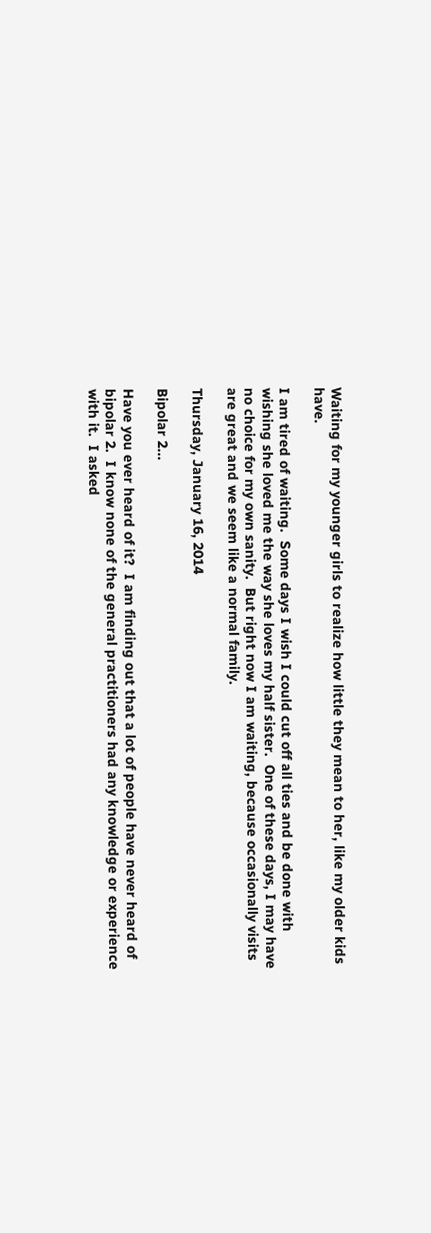Waiting for my younger girls to realize how little they mean to her, like my older kids have.

I am tired of waiting.  Some days I wish I could cut off all ties and be done with wishing she loved me the way she loves my half sister.  One of these days, I may have no choice for my own sanity.  But right now I am waiting, because occasionally visits are great and we seem like a normal family.

Thursday, January 16, 2014

Bipolar 2...

Have you ever heard of it?  I am finding out that a lot of people have never heard of bipolar 2.  I know none of the general practitioners had any knowledge or experience with it.  I asked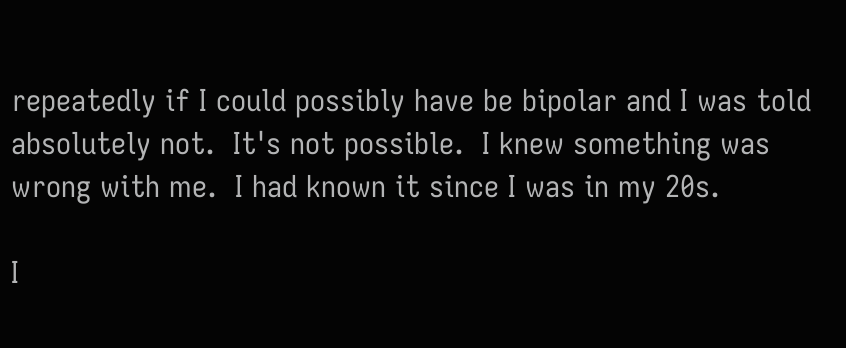repeatedly if I could possibly have be bipolar and I was told absolutely not.  It's not possible.  I knew something was wrong with me.  I had known it since I was in my 20s.

I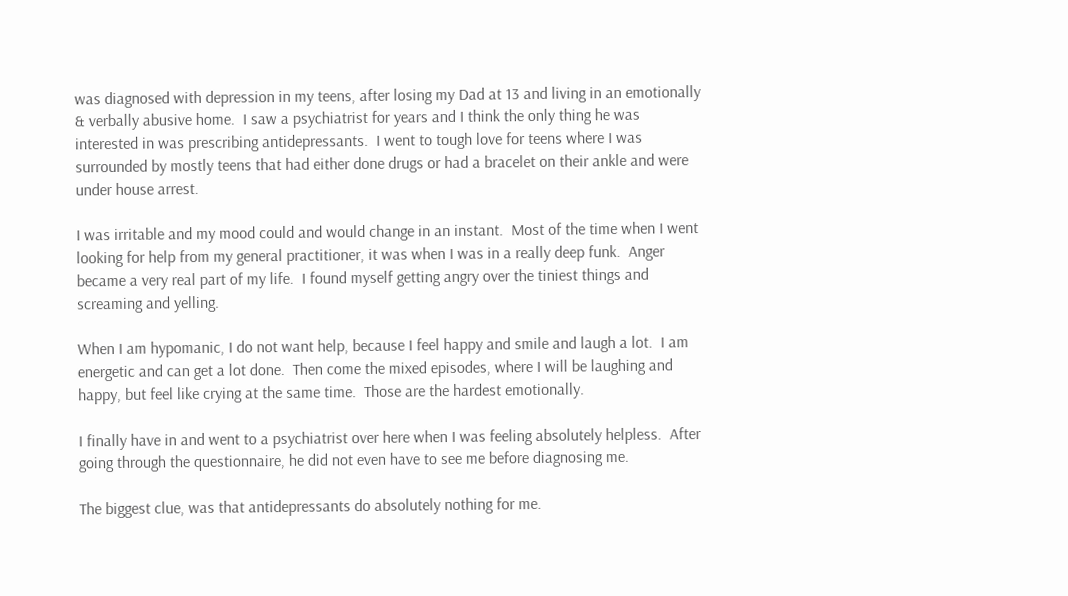was diagnosed with depression in my teens, after losing my Dad at 13 and living in an emotionally & verbally abusive home.  I saw a psychiatrist for years and I think the only thing he was interested in was prescribing antidepressants.  I went to tough love for teens where I was surrounded by mostly teens that had either done drugs or had a bracelet on their ankle and were under house arrest.

I was irritable and my mood could and would change in an instant.  Most of the time when I went looking for help from my general practitioner, it was when I was in a really deep funk.  Anger became a very real part of my life.  I found myself getting angry over the tiniest things and screaming and yelling.

When I am hypomanic, I do not want help, because I feel happy and smile and laugh a lot.  I am energetic and can get a lot done.  Then come the mixed episodes, where I will be laughing and happy, but feel like crying at the same time.  Those are the hardest emotionally.

I finally have in and went to a psychiatrist over here when I was feeling absolutely helpless.  After going through the questionnaire, he did not even have to see me before diagnosing me.

The biggest clue, was that antidepressants do absolutely nothing for me.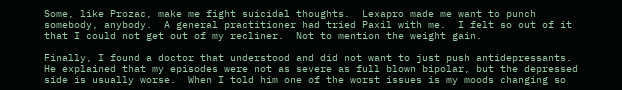Some, like Prozac, make me fight suicidal thoughts.  Lexapro made me want to punch somebody, anybody.  A general practitioner had tried Paxil with me.  I felt so out of it that I could not get out of my recliner.  Not to mention the weight gain.

Finally, I found a doctor that understood and did not want to just push antidepressants.  He explained that my episodes were not as severe as full blown bipolar, but the depressed side is usually worse.  When I told him one of the worst issues is my moods changing so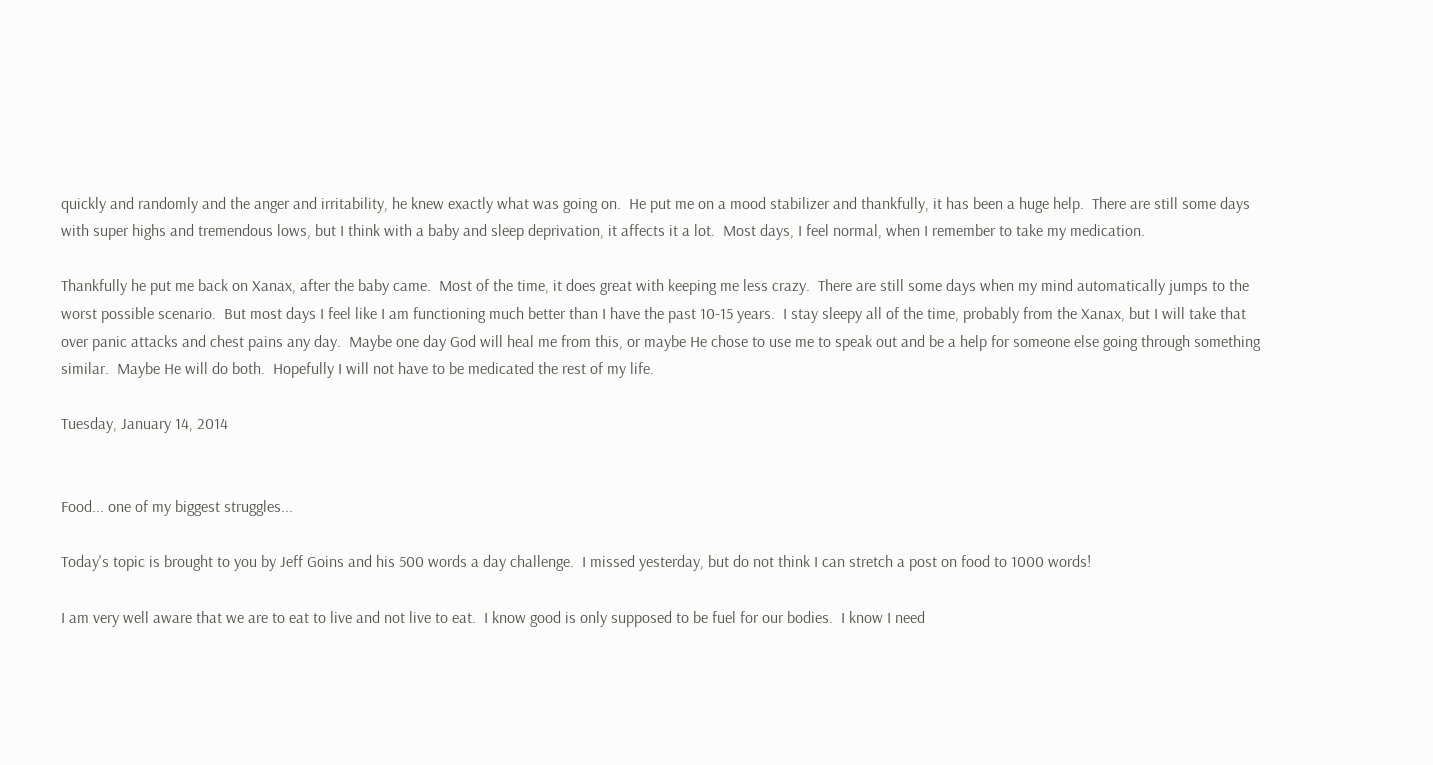quickly and randomly and the anger and irritability, he knew exactly what was going on.  He put me on a mood stabilizer and thankfully, it has been a huge help.  There are still some days with super highs and tremendous lows, but I think with a baby and sleep deprivation, it affects it a lot.  Most days, I feel normal, when I remember to take my medication.

Thankfully he put me back on Xanax, after the baby came.  Most of the time, it does great with keeping me less crazy.  There are still some days when my mind automatically jumps to the worst possible scenario.  But most days I feel like I am functioning much better than I have the past 10-15 years.  I stay sleepy all of the time, probably from the Xanax, but I will take that over panic attacks and chest pains any day.  Maybe one day God will heal me from this, or maybe He chose to use me to speak out and be a help for someone else going through something similar.  Maybe He will do both.  Hopefully I will not have to be medicated the rest of my life.

Tuesday, January 14, 2014


Food... one of my biggest struggles...

Today's topic is brought to you by Jeff Goins and his 500 words a day challenge.  I missed yesterday, but do not think I can stretch a post on food to 1000 words!

I am very well aware that we are to eat to live and not live to eat.  I know good is only supposed to be fuel for our bodies.  I know I need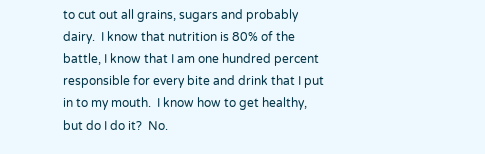to cut out all grains, sugars and probably dairy.  I know that nutrition is 80% of the battle, I know that I am one hundred percent responsible for every bite and drink that I put in to my mouth.  I know how to get healthy, but do I do it?  No.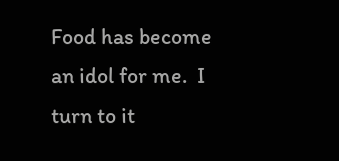Food has become an idol for me.  I turn to it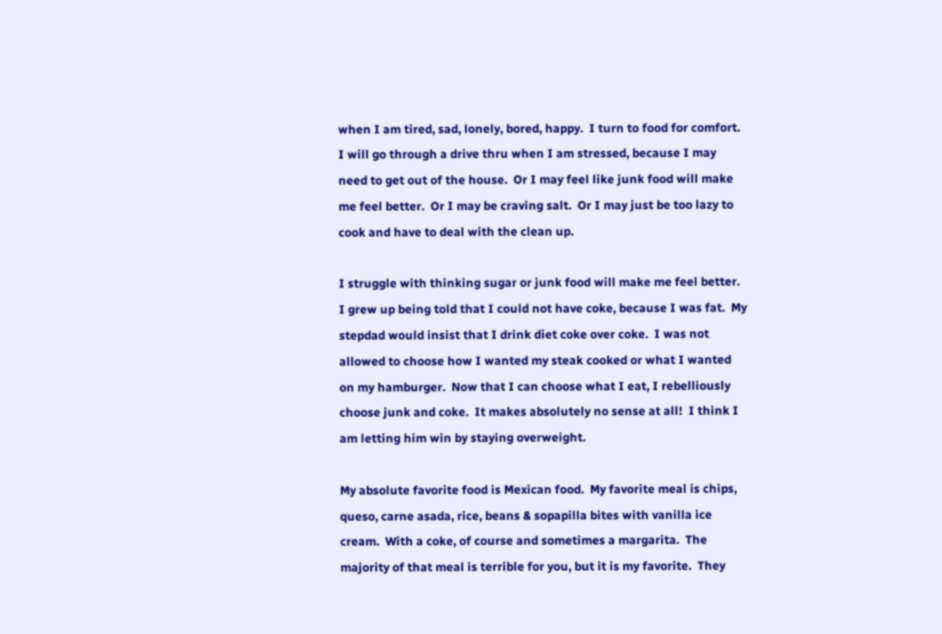when I am tired, sad, lonely, bored, happy.  I turn to food for comfort.  I will go through a drive thru when I am stressed, because I may need to get out of the house.  Or I may feel like junk food will make me feel better.  Or I may be craving salt.  Or I may just be too lazy to cook and have to deal with the clean up.

I struggle with thinking sugar or junk food will make me feel better.  I grew up being told that I could not have coke, because I was fat.  My stepdad would insist that I drink diet coke over coke.  I was not allowed to choose how I wanted my steak cooked or what I wanted on my hamburger.  Now that I can choose what I eat, I rebelliously choose junk and coke.  It makes absolutely no sense at all!  I think I am letting him win by staying overweight.

My absolute favorite food is Mexican food.  My favorite meal is chips, queso, carne asada, rice, beans & sopapilla bites with vanilla ice cream.  With a coke, of course and sometimes a margarita.  The majority of that meal is terrible for you, but it is my favorite.  They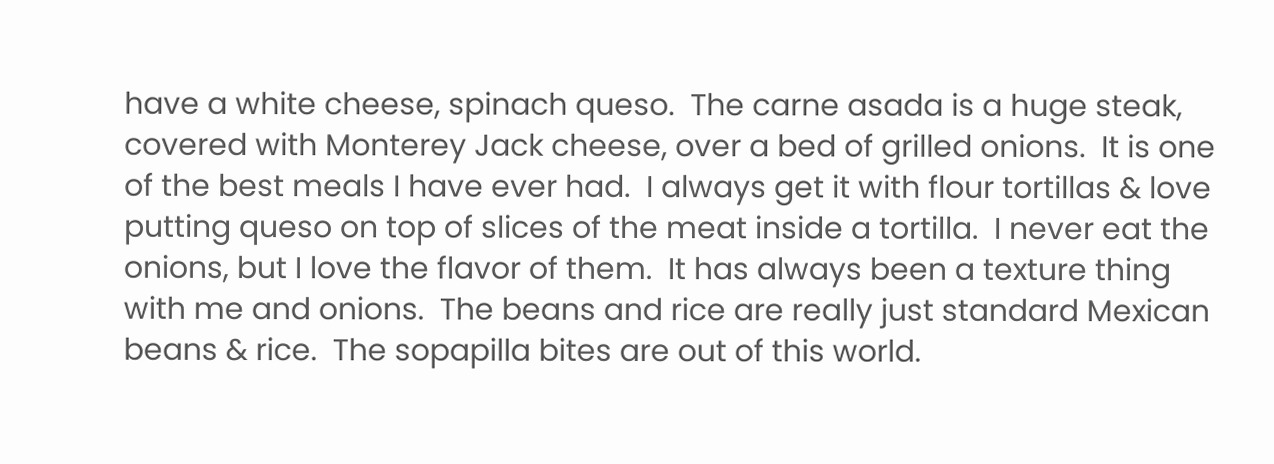have a white cheese, spinach queso.  The carne asada is a huge steak, covered with Monterey Jack cheese, over a bed of grilled onions.  It is one of the best meals I have ever had.  I always get it with flour tortillas & love putting queso on top of slices of the meat inside a tortilla.  I never eat the onions, but I love the flavor of them.  It has always been a texture thing with me and onions.  The beans and rice are really just standard Mexican beans & rice.  The sopapilla bites are out of this world.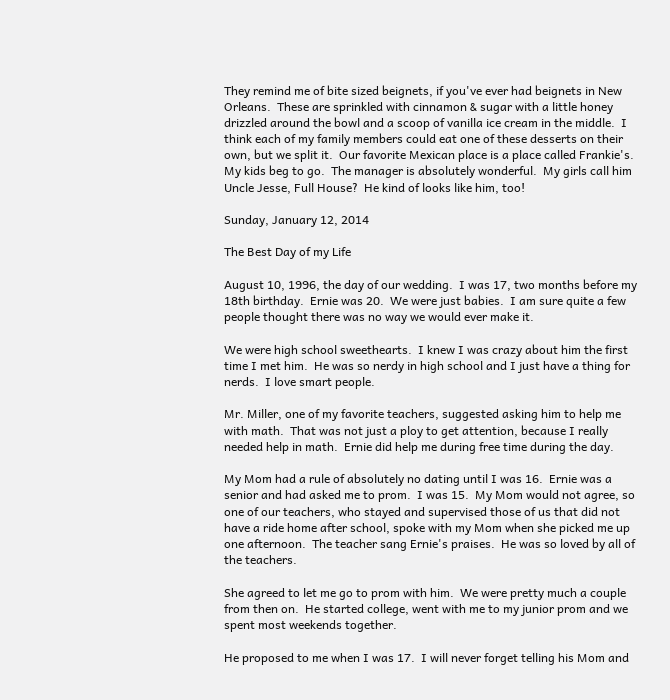They remind me of bite sized beignets, if you've ever had beignets in New Orleans.  These are sprinkled with cinnamon & sugar with a little honey drizzled around the bowl and a scoop of vanilla ice cream in the middle.  I think each of my family members could eat one of these desserts on their own, but we split it.  Our favorite Mexican place is a place called Frankie's.  My kids beg to go.  The manager is absolutely wonderful.  My girls call him Uncle Jesse, Full House?  He kind of looks like him, too!

Sunday, January 12, 2014

The Best Day of my Life

August 10, 1996, the day of our wedding.  I was 17, two months before my 18th birthday.  Ernie was 20.  We were just babies.  I am sure quite a few people thought there was no way we would ever make it.

We were high school sweethearts.  I knew I was crazy about him the first time I met him.  He was so nerdy in high school and I just have a thing for nerds.  I love smart people.

Mr. Miller, one of my favorite teachers, suggested asking him to help me with math.  That was not just a ploy to get attention, because I really needed help in math.  Ernie did help me during free time during the day.

My Mom had a rule of absolutely no dating until I was 16.  Ernie was a senior and had asked me to prom.  I was 15.  My Mom would not agree, so one of our teachers, who stayed and supervised those of us that did not have a ride home after school, spoke with my Mom when she picked me up one afternoon.  The teacher sang Ernie's praises.  He was so loved by all of the teachers.

She agreed to let me go to prom with him.  We were pretty much a couple from then on.  He started college, went with me to my junior prom and we spent most weekends together.

He proposed to me when I was 17.  I will never forget telling his Mom and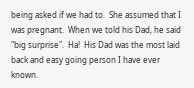being asked if we had to.  She assumed that I was pregnant.  When we told his Dad, he said "big surprise".  Ha!  His Dad was the most laid back and easy going person I have ever known.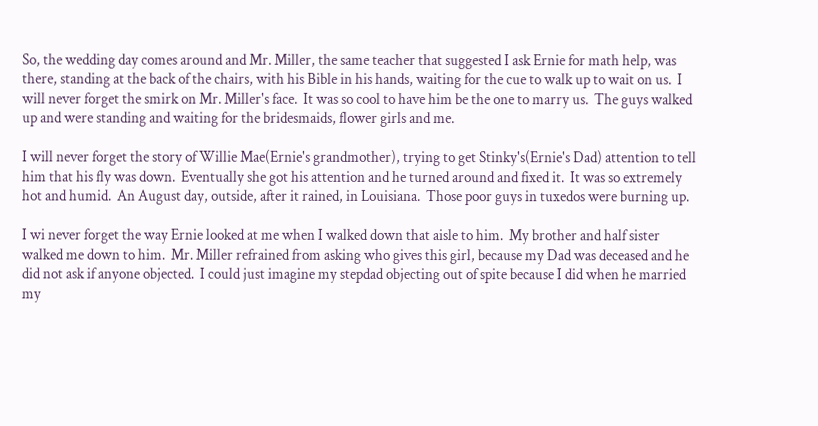So, the wedding day comes around and Mr. Miller, the same teacher that suggested I ask Ernie for math help, was there, standing at the back of the chairs, with his Bible in his hands, waiting for the cue to walk up to wait on us.  I will never forget the smirk on Mr. Miller's face.  It was so cool to have him be the one to marry us.  The guys walked up and were standing and waiting for the bridesmaids, flower girls and me.

I will never forget the story of Willie Mae(Ernie's grandmother), trying to get Stinky's(Ernie's Dad) attention to tell him that his fly was down.  Eventually she got his attention and he turned around and fixed it.  It was so extremely hot and humid.  An August day, outside, after it rained, in Louisiana.  Those poor guys in tuxedos were burning up.

I wi never forget the way Ernie looked at me when I walked down that aisle to him.  My brother and half sister walked me down to him.  Mr. Miller refrained from asking who gives this girl, because my Dad was deceased and he did not ask if anyone objected.  I could just imagine my stepdad objecting out of spite because I did when he married my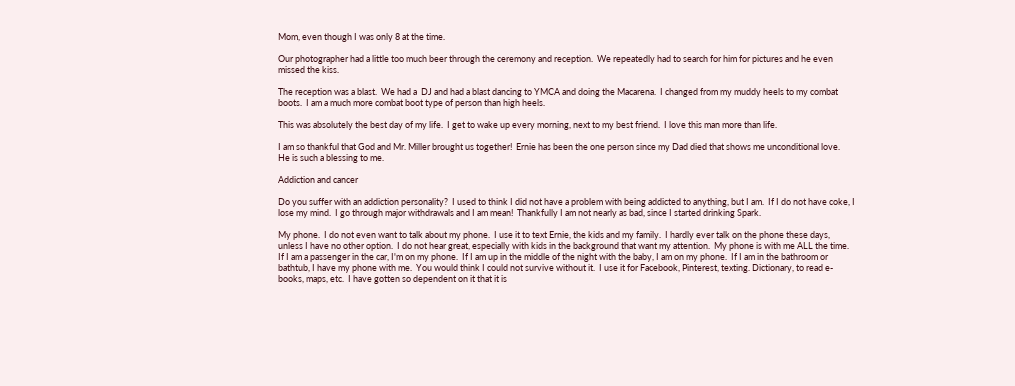Mom, even though I was only 8 at the time.

Our photographer had a little too much beer through the ceremony and reception.  We repeatedly had to search for him for pictures and he even missed the kiss.

The reception was a blast.  We had a  DJ and had a blast dancing to YMCA and doing the Macarena.  I changed from my muddy heels to my combat boots.  I am a much more combat boot type of person than high heels.

This was absolutely the best day of my life.  I get to wake up every morning, next to my best friend.  I love this man more than life.

I am so thankful that God and Mr. Miller brought us together!  Ernie has been the one person since my Dad died that shows me unconditional love.  He is such a blessing to me.

Addiction and cancer

Do you suffer with an addiction personality?  I used to think I did not have a problem with being addicted to anything, but I am.  If I do not have coke, I lose my mind.  I go through major withdrawals and I am mean!  Thankfully I am not nearly as bad, since I started drinking Spark.

My phone.  I do not even want to talk about my phone.  I use it to text Ernie, the kids and my family.  I hardly ever talk on the phone these days, unless I have no other option.  I do not hear great, especially with kids in the background that want my attention.  My phone is with me ALL the time.  If I am a passenger in the car, I'm on my phone.  If I am up in the middle of the night with the baby, I am on my phone.  If I am in the bathroom or bathtub, I have my phone with me.  You would think I could not survive without it.  I use it for Facebook, Pinterest, texting. Dictionary, to read e-books, maps, etc.  I have gotten so dependent on it that it is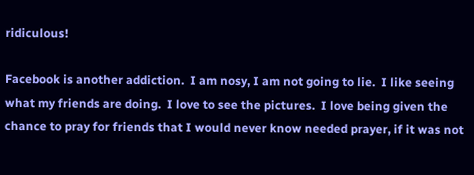ridiculous!

Facebook is another addiction.  I am nosy, I am not going to lie.  I like seeing what my friends are doing.  I love to see the pictures.  I love being given the chance to pray for friends that I would never know needed prayer, if it was not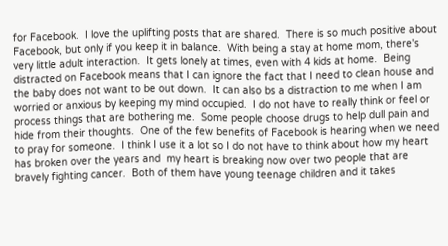for Facebook.  I love the uplifting posts that are shared.  There is so much positive about Facebook, but only if you keep it in balance.  With being a stay at home mom, there's very little adult interaction.  It gets lonely at times, even with 4 kids at home.  Being distracted on Facebook means that I can ignore the fact that I need to clean house and the baby does not want to be out down.  It can also bs a distraction to me when I am worried or anxious by keeping my mind occupied.  I do not have to really think or feel or process things that are bothering me.  Some people choose drugs to help dull pain and hide from their thoughts.  One of the few benefits of Facebook is hearing when we need to pray for someone.  I think I use it a lot so I do not have to think about how my heart has broken over the years and  my heart is breaking now over two people that are bravely fighting cancer.  Both of them have young teenage children and it takes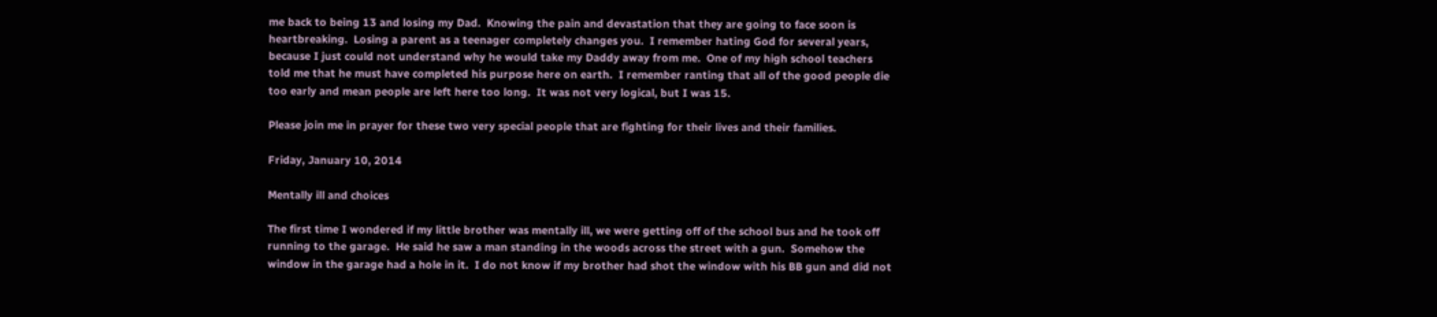me back to being 13 and losing my Dad.  Knowing the pain and devastation that they are going to face soon is heartbreaking.  Losing a parent as a teenager completely changes you.  I remember hating God for several years, because I just could not understand why he would take my Daddy away from me.  One of my high school teachers told me that he must have completed his purpose here on earth.  I remember ranting that all of the good people die too early and mean people are left here too long.  It was not very logical, but I was 15.

Please join me in prayer for these two very special people that are fighting for their lives and their families.

Friday, January 10, 2014

Mentally ill and choices

The first time I wondered if my little brother was mentally ill, we were getting off of the school bus and he took off running to the garage.  He said he saw a man standing in the woods across the street with a gun.  Somehow the window in the garage had a hole in it.  I do not know if my brother had shot the window with his BB gun and did not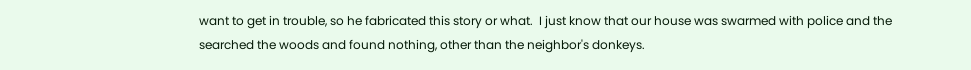want to get in trouble, so he fabricated this story or what.  I just know that our house was swarmed with police and the searched the woods and found nothing, other than the neighbor's donkeys.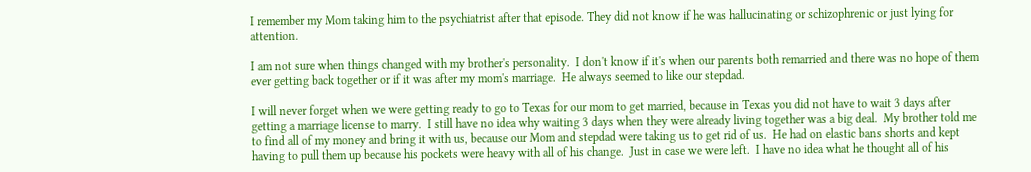I remember my Mom taking him to the psychiatrist after that episode. They did not know if he was hallucinating or schizophrenic or just lying for attention.

I am not sure when things changed with my brother's personality.  I don't know if it's when our parents both remarried and there was no hope of them ever getting back together or if it was after my mom's marriage.  He always seemed to like our stepdad.

I will never forget when we were getting ready to go to Texas for our mom to get married, because in Texas you did not have to wait 3 days after getting a marriage license to marry.  I still have no idea why waiting 3 days when they were already living together was a big deal.  My brother told me to find all of my money and bring it with us, because our Mom and stepdad were taking us to get rid of us.  He had on elastic bans shorts and kept having to pull them up because his pockets were heavy with all of his change.  Just in case we were left.  I have no idea what he thought all of his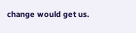change would get us.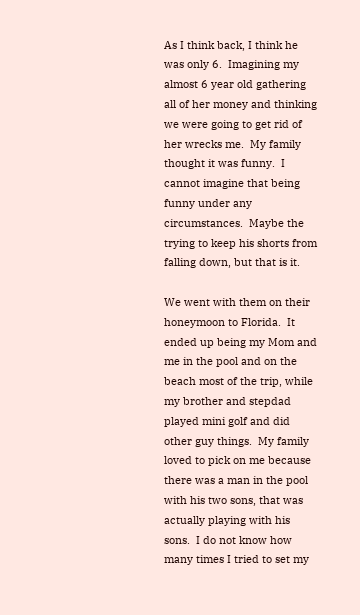As I think back, I think he was only 6.  Imagining my almost 6 year old gathering all of her money and thinking we were going to get rid of her wrecks me.  My family thought it was funny.  I cannot imagine that being funny under any circumstances.  Maybe the trying to keep his shorts from falling down, but that is it.

We went with them on their honeymoon to Florida.  It ended up being my Mom and me in the pool and on the beach most of the trip, while my brother and stepdad played mini golf and did other guy things.  My family loved to pick on me because there was a man in the pool with his two sons, that was actually playing with his sons.  I do not know how many times I tried to set my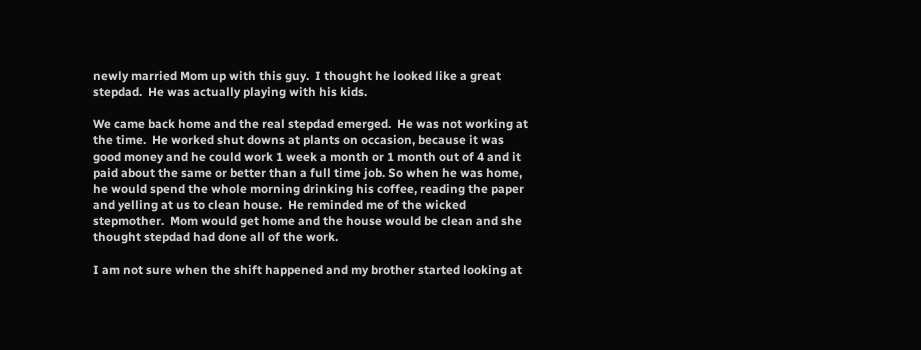newly married Mom up with this guy.  I thought he looked like a great stepdad.  He was actually playing with his kids.

We came back home and the real stepdad emerged.  He was not working at the time.  He worked shut downs at plants on occasion, because it was good money and he could work 1 week a month or 1 month out of 4 and it paid about the same or better than a full time job. So when he was home, he would spend the whole morning drinking his coffee, reading the paper and yelling at us to clean house.  He reminded me of the wicked stepmother.  Mom would get home and the house would be clean and she thought stepdad had done all of the work.

I am not sure when the shift happened and my brother started looking at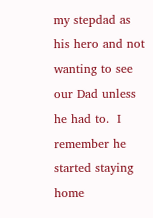my stepdad as his hero and not wanting to see our Dad unless he had to.  I remember he started staying home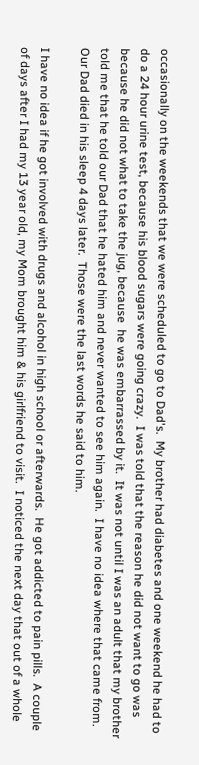occasionally on the weekends that we were scheduled to go to Dad's.  My brother had diabetes and one weekend he had to do a 24 hour urine test, because his blood sugars were going crazy.  I was told that the reason he did not want to go was because he did not what to take the jug, because  he was embarrassed by it.  It was not until I was an adult that my brother told me that he told our Dad that he hated him and never wanted to see him again.  I have no idea where that came from.  Our Dad died in his sleep 4 days later.  Those were the last words he said to him.

I have no idea if he got involved with drugs and alcohol in high school or afterwards.  He got addicted to pain pills.  A couple of days after I had my 13 year old, my Mom brought him & his girlfriend to visit.  I noticed the next day that out of a whole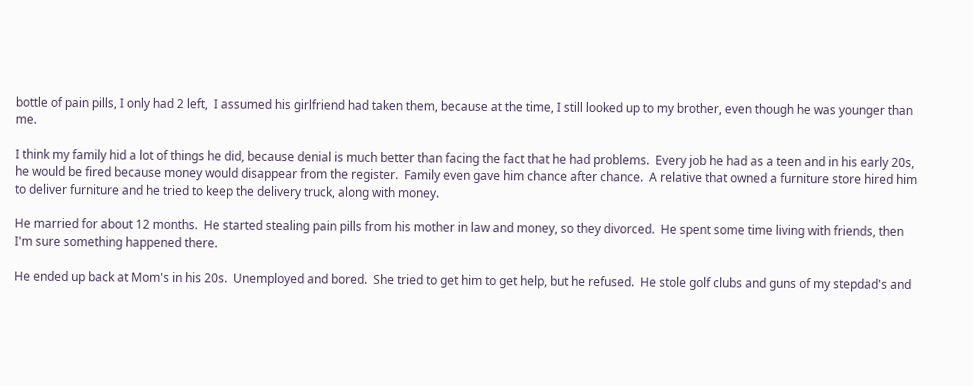bottle of pain pills, I only had 2 left,  I assumed his girlfriend had taken them, because at the time, I still looked up to my brother, even though he was younger than me.

I think my family hid a lot of things he did, because denial is much better than facing the fact that he had problems.  Every job he had as a teen and in his early 20s, he would be fired because money would disappear from the register.  Family even gave him chance after chance.  A relative that owned a furniture store hired him to deliver furniture and he tried to keep the delivery truck, along with money.

He married for about 12 months.  He started stealing pain pills from his mother in law and money, so they divorced.  He spent some time living with friends, then I'm sure something happened there.

He ended up back at Mom's in his 20s.  Unemployed and bored.  She tried to get him to get help, but he refused.  He stole golf clubs and guns of my stepdad's and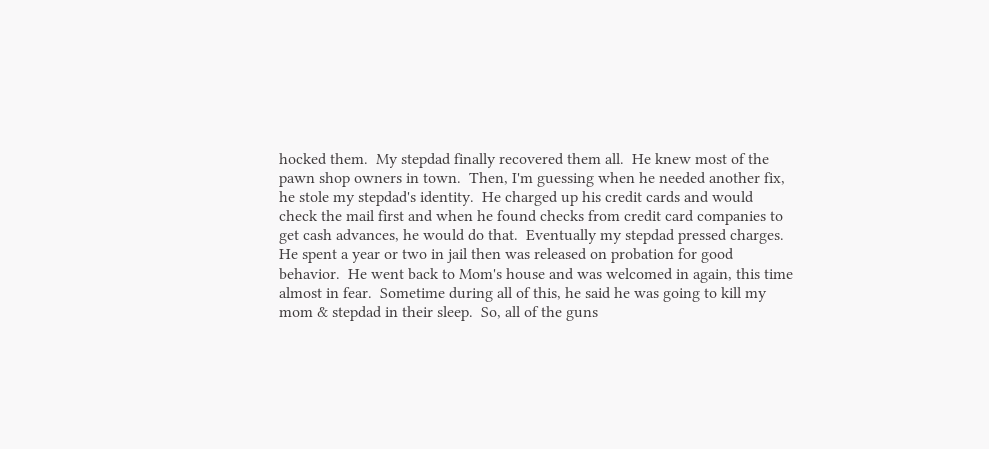hocked them.  My stepdad finally recovered them all.  He knew most of the pawn shop owners in town.  Then, I'm guessing when he needed another fix, he stole my stepdad's identity.  He charged up his credit cards and would check the mail first and when he found checks from credit card companies to get cash advances, he would do that.  Eventually my stepdad pressed charges.  He spent a year or two in jail then was released on probation for good behavior.  He went back to Mom's house and was welcomed in again, this time almost in fear.  Sometime during all of this, he said he was going to kill my mom & stepdad in their sleep.  So, all of the guns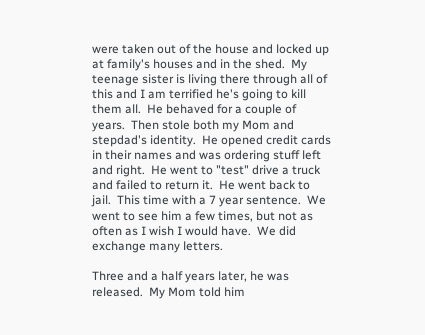were taken out of the house and locked up at family's houses and in the shed.  My teenage sister is living there through all of this and I am terrified he's going to kill them all.  He behaved for a couple of years.  Then stole both my Mom and stepdad's identity.  He opened credit cards in their names and was ordering stuff left and right.  He went to "test" drive a truck and failed to return it.  He went back to jail.  This time with a 7 year sentence.  We went to see him a few times, but not as often as I wish I would have.  We did exchange many letters.

Three and a half years later, he was released.  My Mom told him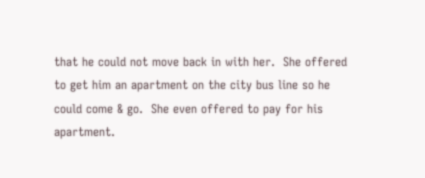that he could not move back in with her.  She offered to get him an apartment on the city bus line so he could come & go.  She even offered to pay for his apartment.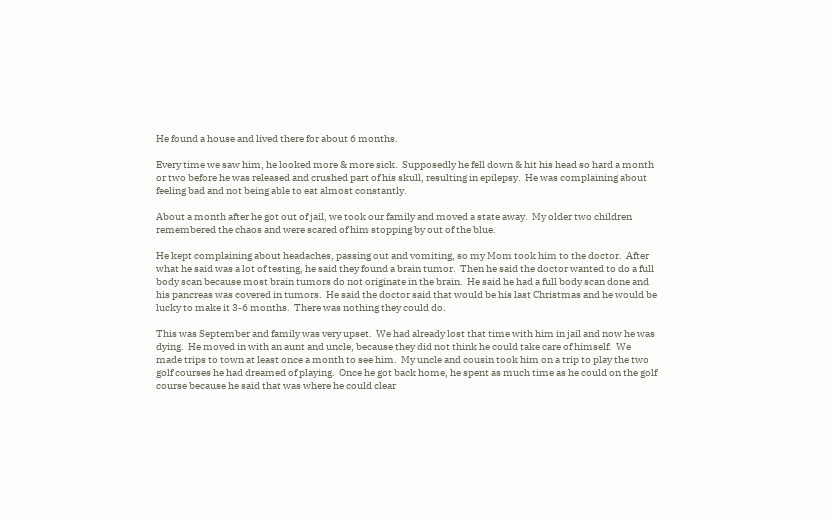He found a house and lived there for about 6 months.

Every time we saw him, he looked more & more sick.  Supposedly he fell down & hit his head so hard a month or two before he was released and crushed part of his skull, resulting in epilepsy.  He was complaining about feeling bad and not being able to eat almost constantly.

About a month after he got out of jail, we took our family and moved a state away.  My older two children remembered the chaos and were scared of him stopping by out of the blue.

He kept complaining about headaches, passing out and vomiting, so my Mom took him to the doctor.  After what he said was a lot of testing, he said they found a brain tumor.  Then he said the doctor wanted to do a full body scan because most brain tumors do not originate in the brain.  He said he had a full body scan done and his pancreas was covered in tumors.  He said the doctor said that would be his last Christmas and he would be lucky to make it 3-6 months.  There was nothing they could do.

This was September and family was very upset.  We had already lost that time with him in jail and now he was dying.  He moved in with an aunt and uncle, because they did not think he could take care of himself.  We made trips to town at least once a month to see him.  My uncle and cousin took him on a trip to play the two golf courses he had dreamed of playing.  Once he got back home, he spent as much time as he could on the golf course because he said that was where he could clear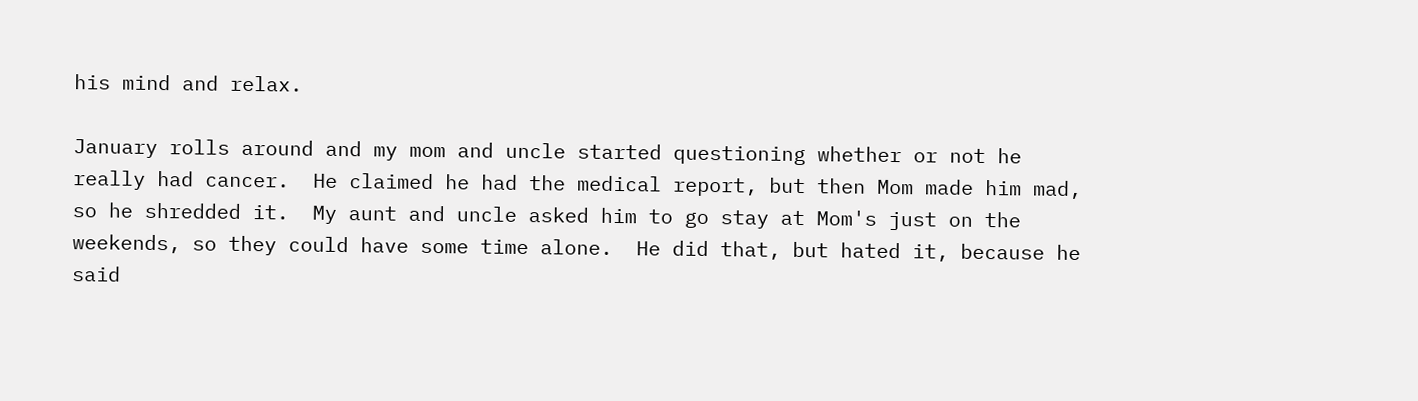his mind and relax.

January rolls around and my mom and uncle started questioning whether or not he really had cancer.  He claimed he had the medical report, but then Mom made him mad, so he shredded it.  My aunt and uncle asked him to go stay at Mom's just on the weekends, so they could have some time alone.  He did that, but hated it, because he said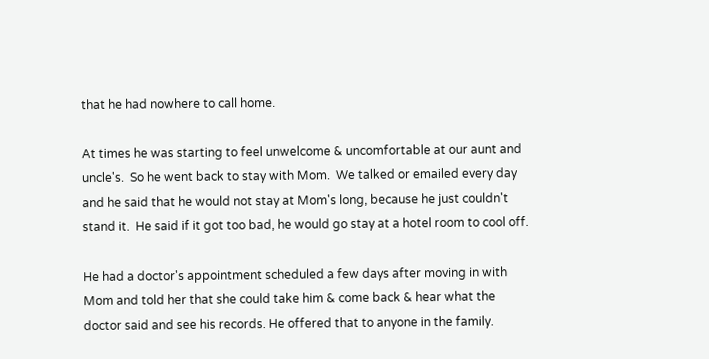that he had nowhere to call home.

At times he was starting to feel unwelcome & uncomfortable at our aunt and uncle's.  So he went back to stay with Mom.  We talked or emailed every day and he said that he would not stay at Mom's long, because he just couldn't stand it.  He said if it got too bad, he would go stay at a hotel room to cool off.

He had a doctor's appointment scheduled a few days after moving in with Mom and told her that she could take him & come back & hear what the doctor said and see his records. He offered that to anyone in the family.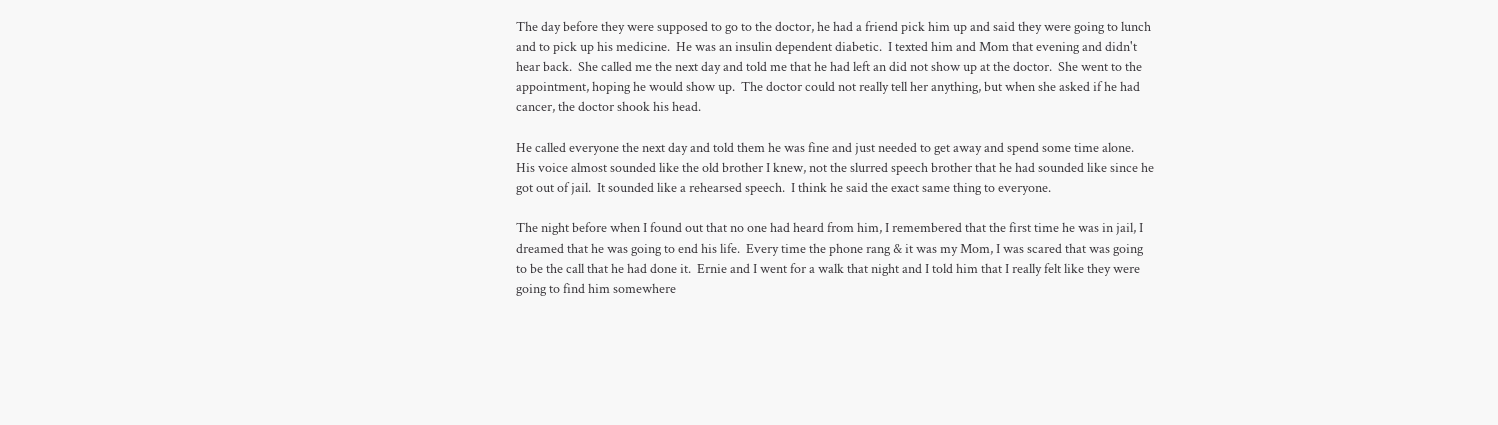The day before they were supposed to go to the doctor, he had a friend pick him up and said they were going to lunch and to pick up his medicine.  He was an insulin dependent diabetic.  I texted him and Mom that evening and didn't hear back.  She called me the next day and told me that he had left an did not show up at the doctor.  She went to the appointment, hoping he would show up.  The doctor could not really tell her anything, but when she asked if he had cancer, the doctor shook his head.

He called everyone the next day and told them he was fine and just needed to get away and spend some time alone.  His voice almost sounded like the old brother I knew, not the slurred speech brother that he had sounded like since he got out of jail.  It sounded like a rehearsed speech.  I think he said the exact same thing to everyone.

The night before when I found out that no one had heard from him, I remembered that the first time he was in jail, I dreamed that he was going to end his life.  Every time the phone rang & it was my Mom, I was scared that was going to be the call that he had done it.  Ernie and I went for a walk that night and I told him that I really felt like they were going to find him somewhere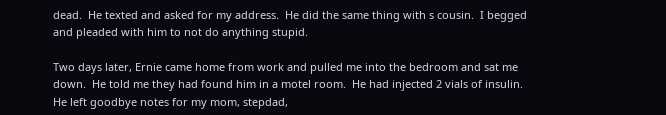dead.  He texted and asked for my address.  He did the same thing with s cousin.  I begged and pleaded with him to not do anything stupid.

Two days later, Ernie came home from work and pulled me into the bedroom and sat me down.  He told me they had found him in a motel room.  He had injected 2 vials of insulin.  He left goodbye notes for my mom, stepdad,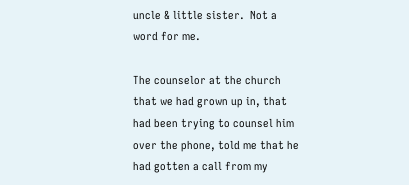uncle & little sister.  Not a word for me.

The counselor at the church that we had grown up in, that had been trying to counsel him over the phone, told me that he had gotten a call from my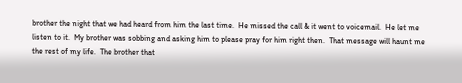brother the night that we had heard from him the last time.  He missed the call & it went to voicemail.  He let me listen to it.  My brother was sobbing and asking him to please pray for him right then.  That message will haunt me the rest of my life.  The brother that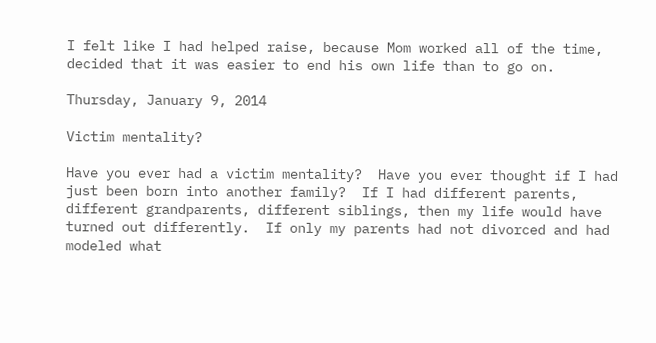I felt like I had helped raise, because Mom worked all of the time, decided that it was easier to end his own life than to go on.

Thursday, January 9, 2014

Victim mentality?

Have you ever had a victim mentality?  Have you ever thought if I had just been born into another family?  If I had different parents, different grandparents, different siblings, then my life would have turned out differently.  If only my parents had not divorced and had modeled what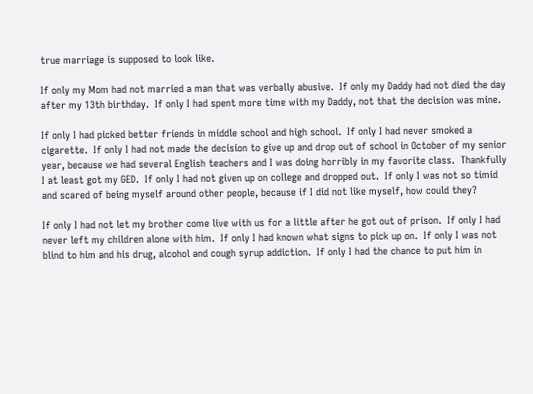true marriage is supposed to look like.

If only my Mom had not married a man that was verbally abusive.  If only my Daddy had not died the day after my 13th birthday.  If only I had spent more time with my Daddy, not that the decision was mine.

If only I had picked better friends in middle school and high school.  If only I had never smoked a cigarette.  If only I had not made the decision to give up and drop out of school in October of my senior year, because we had several English teachers and I was doing horribly in my favorite class.  Thankfully I at least got my GED.  If only I had not given up on college and dropped out.  If only I was not so timid and scared of being myself around other people, because if I did not like myself, how could they?

If only I had not let my brother come live with us for a little after he got out of prison.  If only I had never left my children alone with him.  If only I had known what signs to pick up on.  If only I was not blind to him and his drug, alcohol and cough syrup addiction.  If only I had the chance to put him in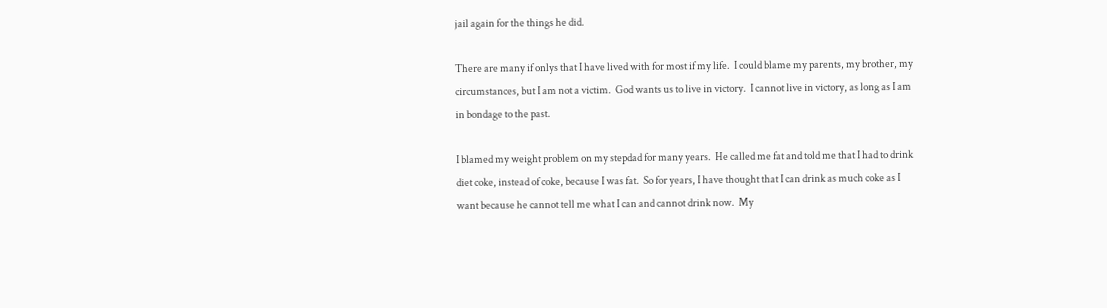jail again for the things he did.

There are many if onlys that I have lived with for most if my life.  I could blame my parents, my brother, my circumstances, but I am not a victim.  God wants us to live in victory.  I cannot live in victory, as long as I am in bondage to the past.

I blamed my weight problem on my stepdad for many years.  He called me fat and told me that I had to drink diet coke, instead of coke, because I was fat.  So for years, I have thought that I can drink as much coke as I want because he cannot tell me what I can and cannot drink now.  My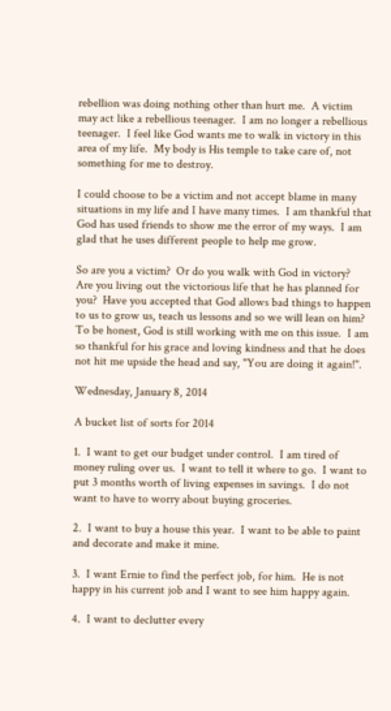rebellion was doing nothing other than hurt me.  A victim may act like a rebellious teenager.  I am no longer a rebellious teenager.  I feel like God wants me to walk in victory in this area of my life.  My body is His temple to take care of, not something for me to destroy.

I could choose to be a victim and not accept blame in many situations in my life and I have many times.  I am thankful that God has used friends to show me the error of my ways.  I am glad that he uses different people to help me grow.

So are you a victim?  Or do you walk with God in victory?  Are you living out the victorious life that he has planned for you?  Have you accepted that God allows bad things to happen to us to grow us, teach us lessons and so we will lean on him?  To be honest, God is still working with me on this issue.  I am so thankful for his grace and loving kindness and that he does not hit me upside the head and say, "You are doing it again!".

Wednesday, January 8, 2014

A bucket list of sorts for 2014

1.  I want to get our budget under control.  I am tired of money ruling over us.  I want to tell it where to go.  I want to put 3 months worth of living expenses in savings.  I do not want to have to worry about buying groceries.

2.  I want to buy a house this year.  I want to be able to paint and decorate and make it mine.

3.  I want Ernie to find the perfect job, for him.  He is not happy in his current job and I want to see him happy again.

4.  I want to declutter every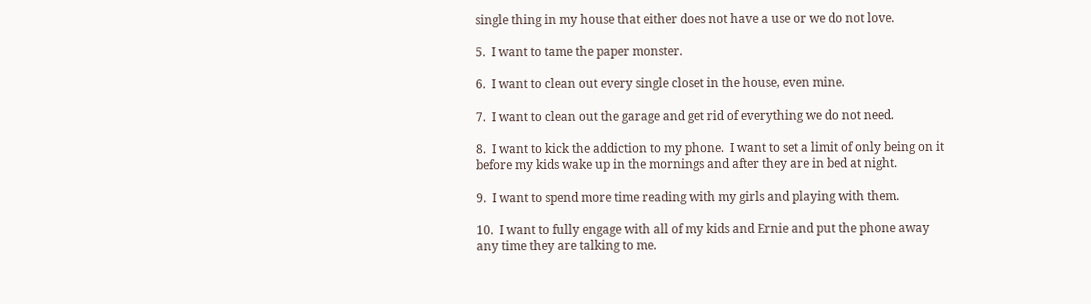single thing in my house that either does not have a use or we do not love.

5.  I want to tame the paper monster.

6.  I want to clean out every single closet in the house, even mine.

7.  I want to clean out the garage and get rid of everything we do not need.

8.  I want to kick the addiction to my phone.  I want to set a limit of only being on it before my kids wake up in the mornings and after they are in bed at night.

9.  I want to spend more time reading with my girls and playing with them.

10.  I want to fully engage with all of my kids and Ernie and put the phone away any time they are talking to me.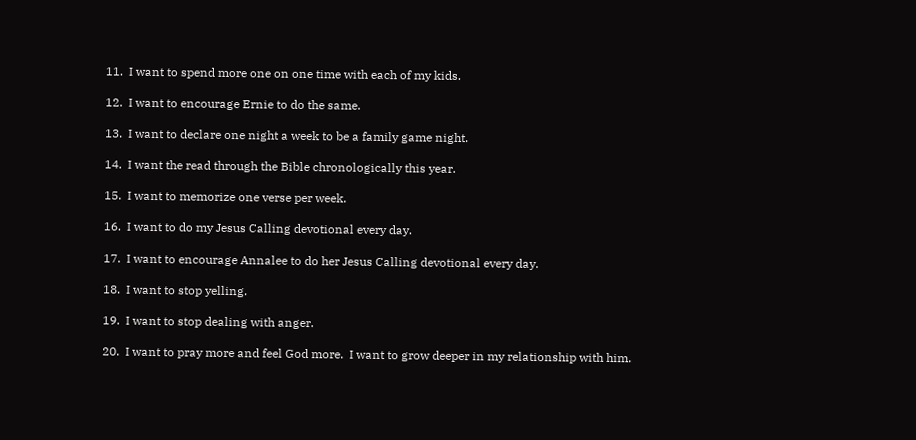11.  I want to spend more one on one time with each of my kids.

12.  I want to encourage Ernie to do the same.

13.  I want to declare one night a week to be a family game night.

14.  I want the read through the Bible chronologically this year.

15.  I want to memorize one verse per week.

16.  I want to do my Jesus Calling devotional every day.

17.  I want to encourage Annalee to do her Jesus Calling devotional every day.

18.  I want to stop yelling.

19.  I want to stop dealing with anger.

20.  I want to pray more and feel God more.  I want to grow deeper in my relationship with him.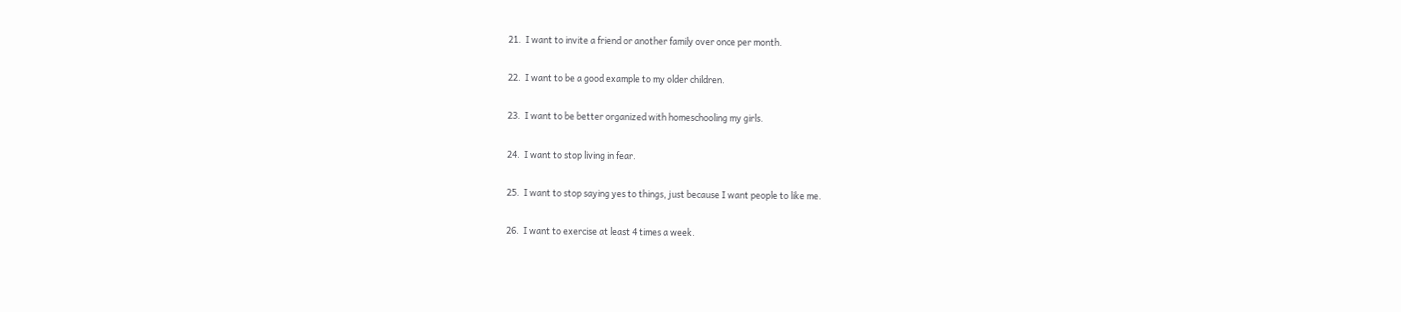21.  I want to invite a friend or another family over once per month.

22.  I want to be a good example to my older children.

23.  I want to be better organized with homeschooling my girls.

24.  I want to stop living in fear.

25.  I want to stop saying yes to things, just because I want people to like me.

26.  I want to exercise at least 4 times a week.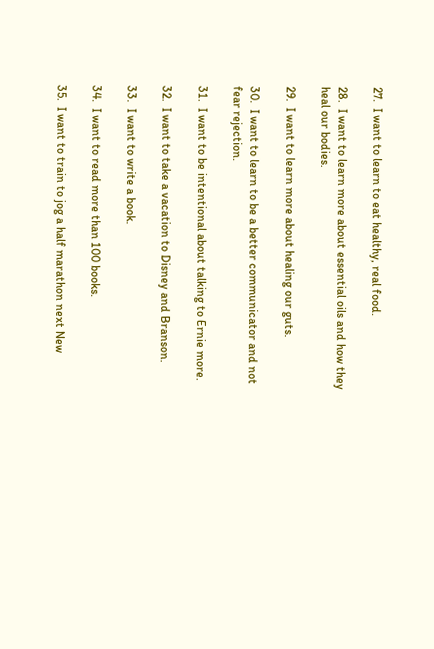27.  I want to learn to eat healthy, real food.

28.  I want to learn more about essential oils and how they heal our bodies.

29.  I want to learn more about healing our guts.

30.  I want to learn to be a better communicator and not fear rejection.

31.  I want to be intentional about talking to Ernie more.

32.  I want to take a vacation to Disney and Branson.

33.  I want to write a book.

34.  I want to read more than 100 books.

35.  I want to train to jog a half marathon next New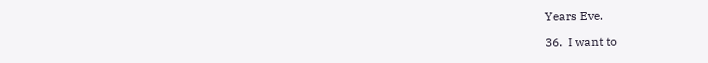Years Eve.

36.  I want to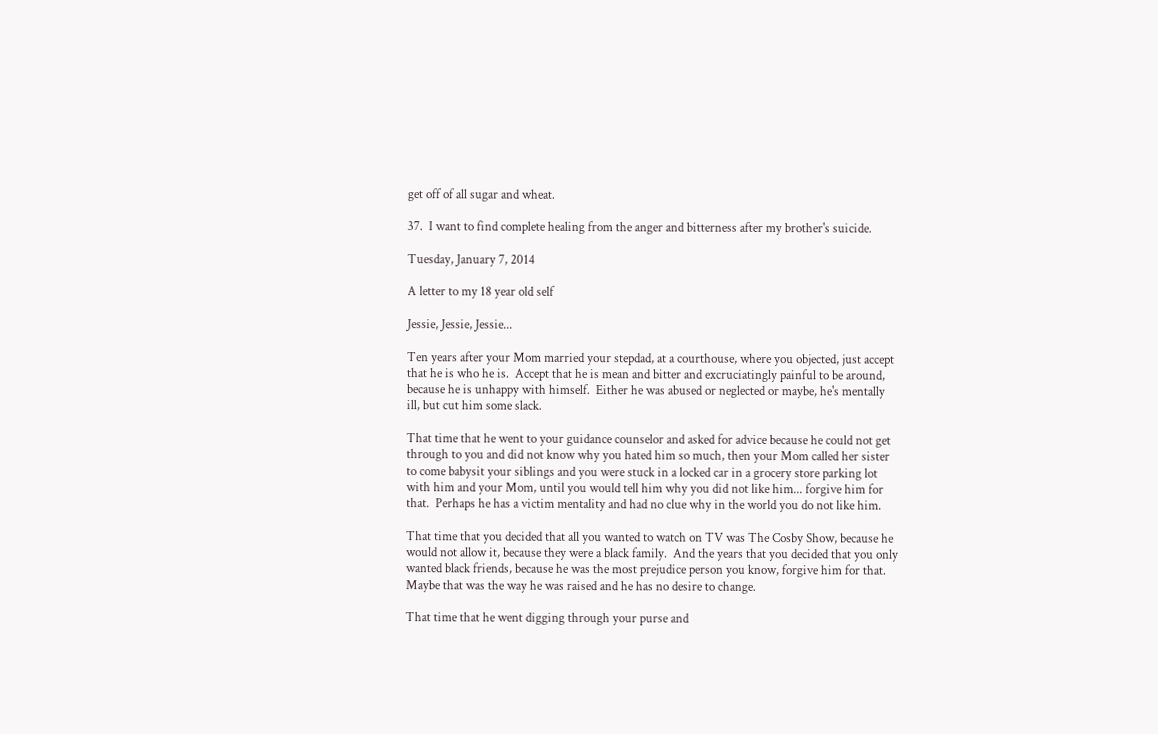get off of all sugar and wheat.

37.  I want to find complete healing from the anger and bitterness after my brother's suicide.

Tuesday, January 7, 2014

A letter to my 18 year old self

Jessie, Jessie, Jessie...

Ten years after your Mom married your stepdad, at a courthouse, where you objected, just accept that he is who he is.  Accept that he is mean and bitter and excruciatingly painful to be around, because he is unhappy with himself.  Either he was abused or neglected or maybe, he's mentally ill, but cut him some slack.

That time that he went to your guidance counselor and asked for advice because he could not get through to you and did not know why you hated him so much, then your Mom called her sister to come babysit your siblings and you were stuck in a locked car in a grocery store parking lot with him and your Mom, until you would tell him why you did not like him... forgive him for that.  Perhaps he has a victim mentality and had no clue why in the world you do not like him.

That time that you decided that all you wanted to watch on TV was The Cosby Show, because he would not allow it, because they were a black family.  And the years that you decided that you only wanted black friends, because he was the most prejudice person you know, forgive him for that.  Maybe that was the way he was raised and he has no desire to change.

That time that he went digging through your purse and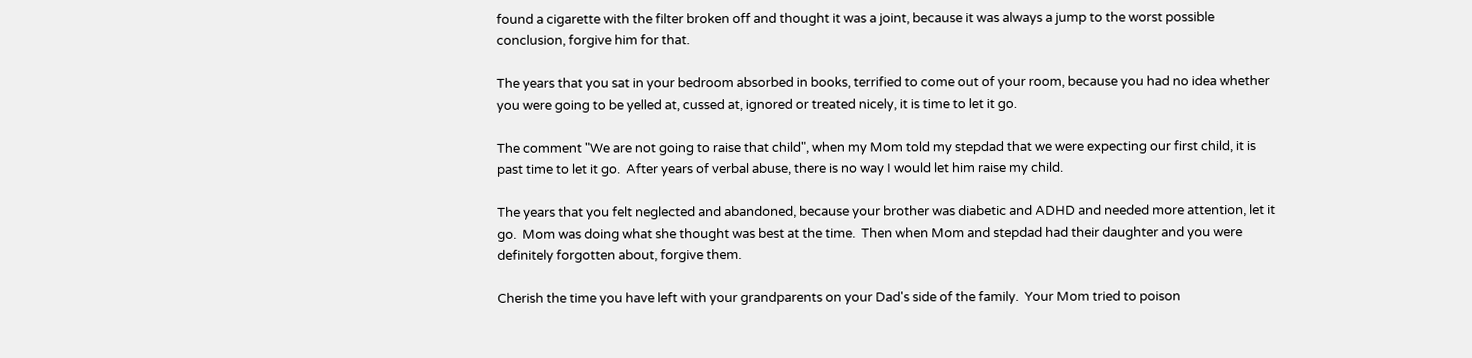found a cigarette with the filter broken off and thought it was a joint, because it was always a jump to the worst possible conclusion, forgive him for that.

The years that you sat in your bedroom absorbed in books, terrified to come out of your room, because you had no idea whether you were going to be yelled at, cussed at, ignored or treated nicely, it is time to let it go.

The comment "We are not going to raise that child", when my Mom told my stepdad that we were expecting our first child, it is past time to let it go.  After years of verbal abuse, there is no way I would let him raise my child.

The years that you felt neglected and abandoned, because your brother was diabetic and ADHD and needed more attention, let it go.  Mom was doing what she thought was best at the time.  Then when Mom and stepdad had their daughter and you were definitely forgotten about, forgive them.

Cherish the time you have left with your grandparents on your Dad's side of the family.  Your Mom tried to poison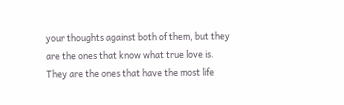your thoughts against both of them, but they are the ones that know what true love is.  They are the ones that have the most life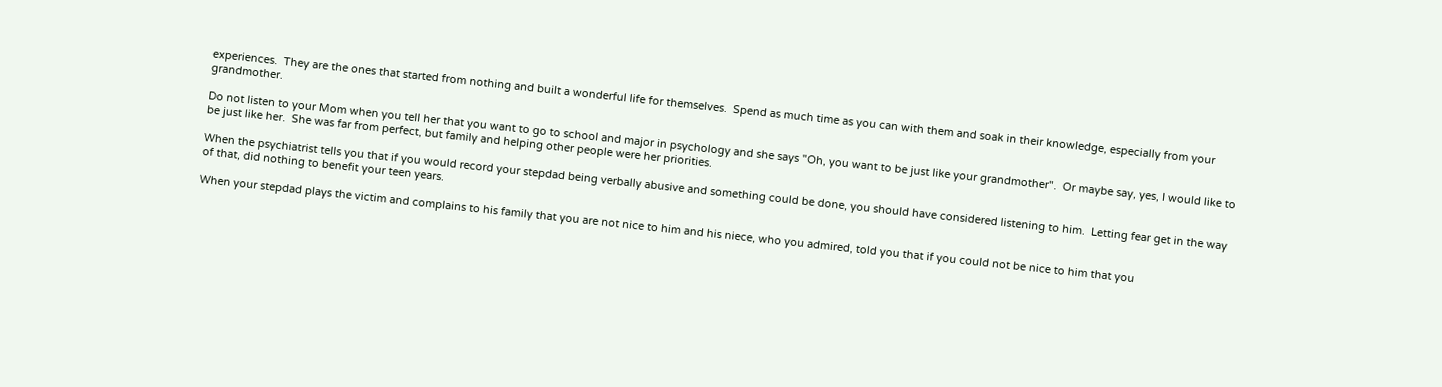experiences.  They are the ones that started from nothing and built a wonderful life for themselves.  Spend as much time as you can with them and soak in their knowledge, especially from your grandmother.

Do not listen to your Mom when you tell her that you want to go to school and major in psychology and she says "Oh, you want to be just like your grandmother".  Or maybe say, yes, I would like to be just like her.  She was far from perfect, but family and helping other people were her priorities.

When the psychiatrist tells you that if you would record your stepdad being verbally abusive and something could be done, you should have considered listening to him.  Letting fear get in the way of that, did nothing to benefit your teen years.

When your stepdad plays the victim and complains to his family that you are not nice to him and his niece, who you admired, told you that if you could not be nice to him that you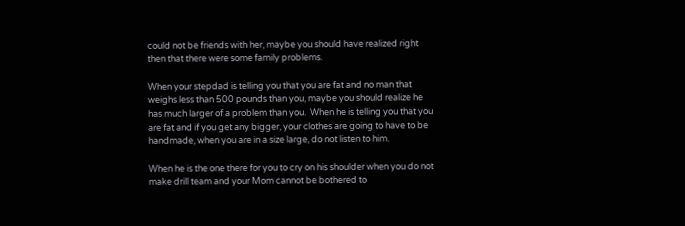could not be friends with her, maybe you should have realized right then that there were some family problems.

When your stepdad is telling you that you are fat and no man that weighs less than 500 pounds than you, maybe you should realize he has much larger of a problem than you.  When he is telling you that you are fat and if you get any bigger, your clothes are going to have to be handmade, when you are in a size large, do not listen to him.

When he is the one there for you to cry on his shoulder when you do not make drill team and your Mom cannot be bothered to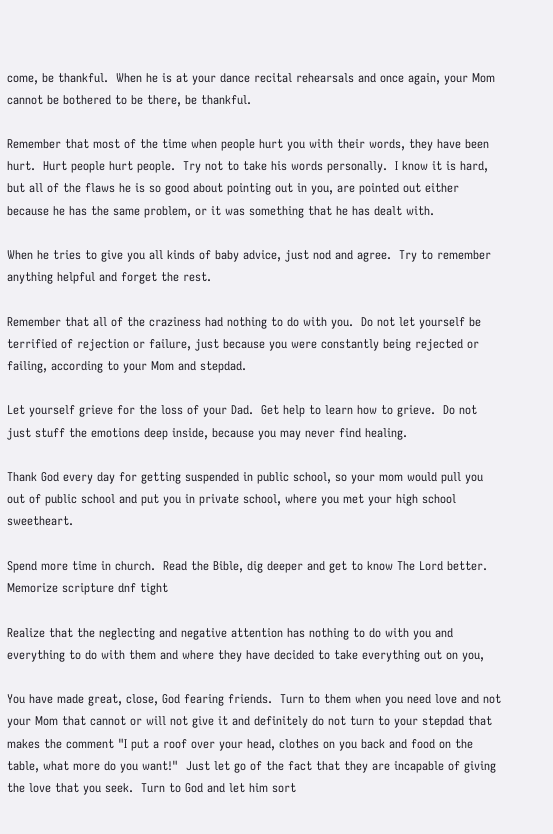come, be thankful.  When he is at your dance recital rehearsals and once again, your Mom cannot be bothered to be there, be thankful.

Remember that most of the time when people hurt you with their words, they have been hurt.  Hurt people hurt people.  Try not to take his words personally.  I know it is hard, but all of the flaws he is so good about pointing out in you, are pointed out either because he has the same problem, or it was something that he has dealt with.

When he tries to give you all kinds of baby advice, just nod and agree.  Try to remember anything helpful and forget the rest.

Remember that all of the craziness had nothing to do with you.  Do not let yourself be terrified of rejection or failure, just because you were constantly being rejected or failing, according to your Mom and stepdad.

Let yourself grieve for the loss of your Dad.  Get help to learn how to grieve.  Do not just stuff the emotions deep inside, because you may never find healing.

Thank God every day for getting suspended in public school, so your mom would pull you out of public school and put you in private school, where you met your high school sweetheart.

Spend more time in church.  Read the Bible, dig deeper and get to know The Lord better.  Memorize scripture dnf tight

Realize that the neglecting and negative attention has nothing to do with you and everything to do with them and where they have decided to take everything out on you,

You have made great, close, God fearing friends.  Turn to them when you need love and not your Mom that cannot or will not give it and definitely do not turn to your stepdad that makes the comment "I put a roof over your head, clothes on you back and food on the table, what more do you want!"  Just let go of the fact that they are incapable of giving the love that you seek.  Turn to God and let him sort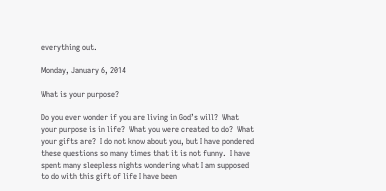everything out.

Monday, January 6, 2014

What is your purpose?

Do you ever wonder if you are living in God’s will?  What your purpose is in life?  What you were created to do?  What your gifts are?  I do not know about you, but I have pondered these questions so many times that it is not funny.  I have spent many sleepless nights wondering what I am supposed to do with this gift of life I have been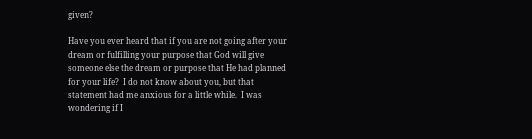given?

Have you ever heard that if you are not going after your dream or fulfilling your purpose that God will give someone else the dream or purpose that He had planned for your life?  I do not know about you, but that statement had me anxious for a little while.  I was wondering if I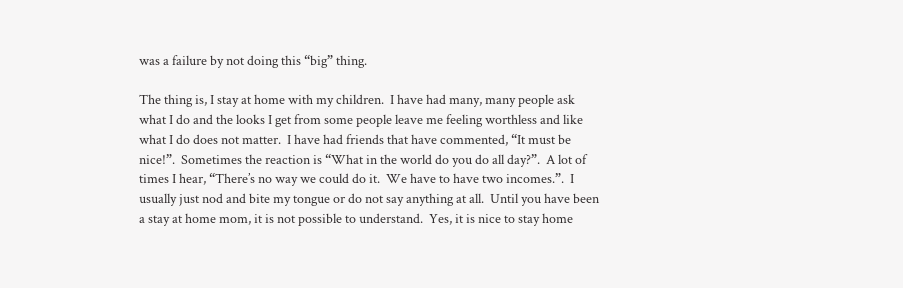was a failure by not doing this “big” thing.

The thing is, I stay at home with my children.  I have had many, many people ask what I do and the looks I get from some people leave me feeling worthless and like what I do does not matter.  I have had friends that have commented, “It must be nice!”.  Sometimes the reaction is “What in the world do you do all day?”.  A lot of times I hear, “There’s no way we could do it.  We have to have two incomes.”.  I usually just nod and bite my tongue or do not say anything at all.  Until you have been a stay at home mom, it is not possible to understand.  Yes, it is nice to stay home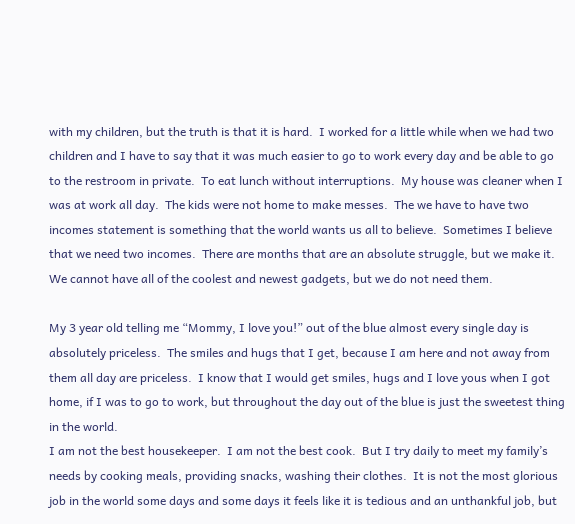with my children, but the truth is that it is hard.  I worked for a little while when we had two children and I have to say that it was much easier to go to work every day and be able to go to the restroom in private.  To eat lunch without interruptions.  My house was cleaner when I was at work all day.  The kids were not home to make messes.  The we have to have two incomes statement is something that the world wants us all to believe.  Sometimes I believe that we need two incomes.  There are months that are an absolute struggle, but we make it.  We cannot have all of the coolest and newest gadgets, but we do not need them.

My 3 year old telling me “Mommy, I love you!” out of the blue almost every single day is absolutely priceless.  The smiles and hugs that I get, because I am here and not away from them all day are priceless.  I know that I would get smiles, hugs and I love yous when I got home, if I was to go to work, but throughout the day out of the blue is just the sweetest thing in the world.
I am not the best housekeeper.  I am not the best cook.  But I try daily to meet my family’s needs by cooking meals, providing snacks, washing their clothes.  It is not the most glorious job in the world some days and some days it feels like it is tedious and an unthankful job, but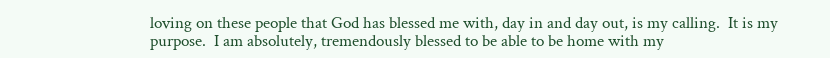loving on these people that God has blessed me with, day in and day out, is my calling.  It is my purpose.  I am absolutely, tremendously blessed to be able to be home with my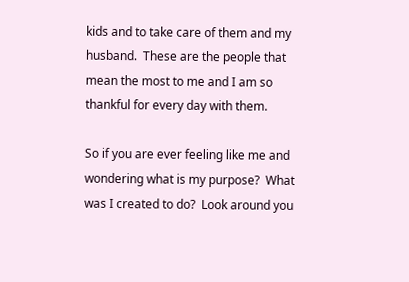kids and to take care of them and my husband.  These are the people that mean the most to me and I am so thankful for every day with them.

So if you are ever feeling like me and wondering what is my purpose?  What was I created to do?  Look around you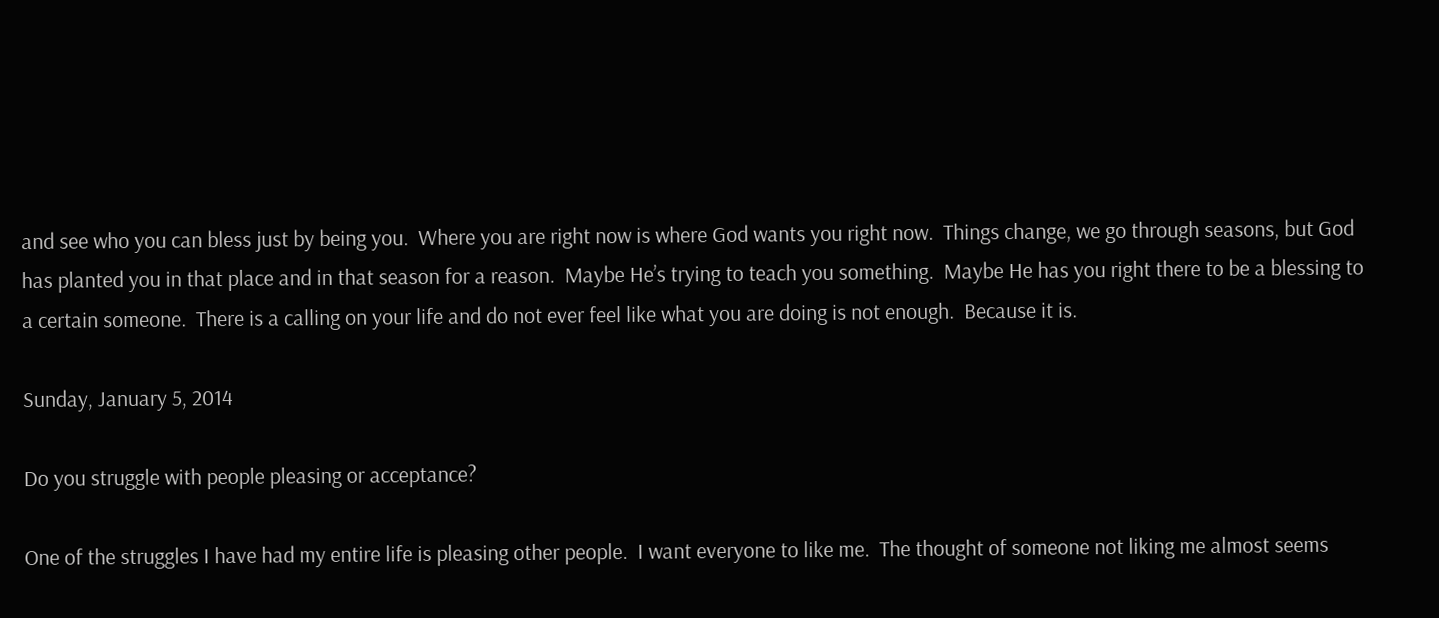and see who you can bless just by being you.  Where you are right now is where God wants you right now.  Things change, we go through seasons, but God has planted you in that place and in that season for a reason.  Maybe He’s trying to teach you something.  Maybe He has you right there to be a blessing to a certain someone.  There is a calling on your life and do not ever feel like what you are doing is not enough.  Because it is.

Sunday, January 5, 2014

Do you struggle with people pleasing or acceptance?

One of the struggles I have had my entire life is pleasing other people.  I want everyone to like me.  The thought of someone not liking me almost seems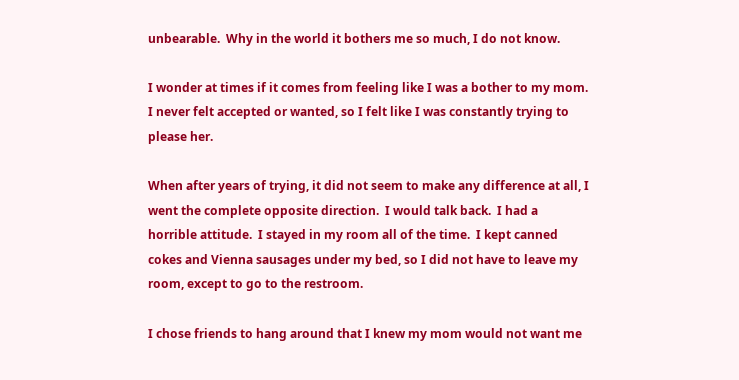unbearable.  Why in the world it bothers me so much, I do not know.

I wonder at times if it comes from feeling like I was a bother to my mom.  I never felt accepted or wanted, so I felt like I was constantly trying to please her.

When after years of trying, it did not seem to make any difference at all, I went the complete opposite direction.  I would talk back.  I had a horrible attitude.  I stayed in my room all of the time.  I kept canned cokes and Vienna sausages under my bed, so I did not have to leave my room, except to go to the restroom.

I chose friends to hang around that I knew my mom would not want me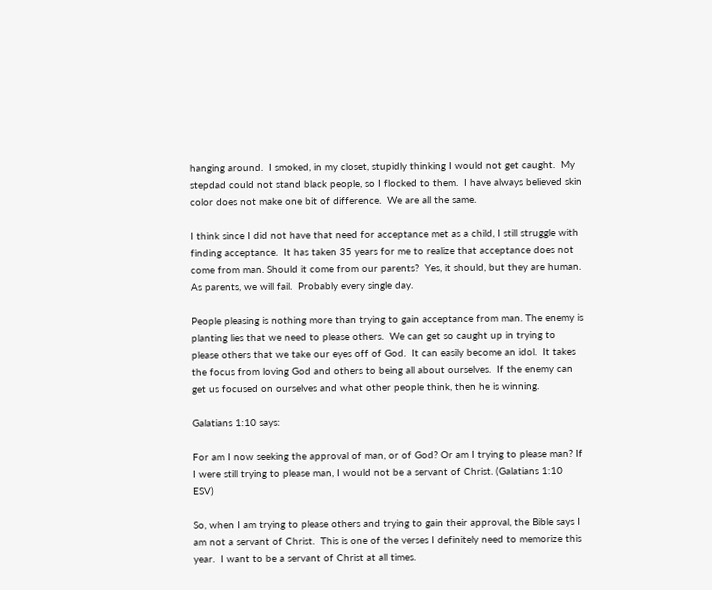hanging around.  I smoked, in my closet, stupidly thinking I would not get caught.  My stepdad could not stand black people, so I flocked to them.  I have always believed skin color does not make one bit of difference.  We are all the same.

I think since I did not have that need for acceptance met as a child, I still struggle with finding acceptance.  It has taken 35 years for me to realize that acceptance does not come from man. Should it come from our parents?  Yes, it should, but they are human.  As parents, we will fail.  Probably every single day.

People pleasing is nothing more than trying to gain acceptance from man. The enemy is planting lies that we need to please others.  We can get so caught up in trying to please others that we take our eyes off of God.  It can easily become an idol.  It takes the focus from loving God and others to being all about ourselves.  If the enemy can get us focused on ourselves and what other people think, then he is winning.

Galatians 1:10 says:

For am I now seeking the approval of man, or of God? Or am I trying to please man? If I were still trying to please man, I would not be a servant of Christ. (Galatians 1:10 ESV)

So, when I am trying to please others and trying to gain their approval, the Bible says I am not a servant of Christ.  This is one of the verses I definitely need to memorize this year.  I want to be a servant of Christ at all times.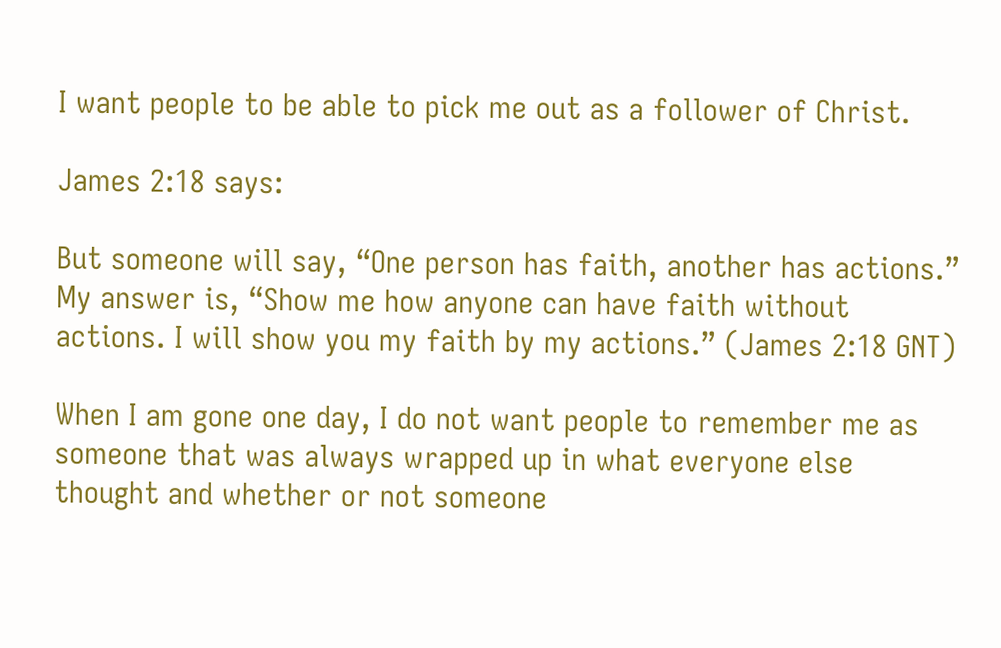I want people to be able to pick me out as a follower of Christ.

James 2:18 says:

But someone will say, “One person has faith, another has actions.” My answer is, “Show me how anyone can have faith without actions. I will show you my faith by my actions.” (James 2:18 GNT)

When I am gone one day, I do not want people to remember me as someone that was always wrapped up in what everyone else thought and whether or not someone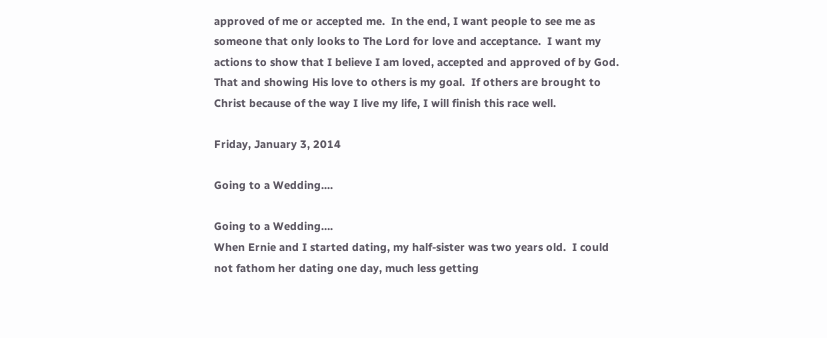approved of me or accepted me.  In the end, I want people to see me as someone that only looks to The Lord for love and acceptance.  I want my actions to show that I believe I am loved, accepted and approved of by God.  That and showing His love to others is my goal.  If others are brought to Christ because of the way I live my life, I will finish this race well.

Friday, January 3, 2014

Going to a Wedding....

Going to a Wedding….
When Ernie and I started dating, my half-sister was two years old.  I could not fathom her dating one day, much less getting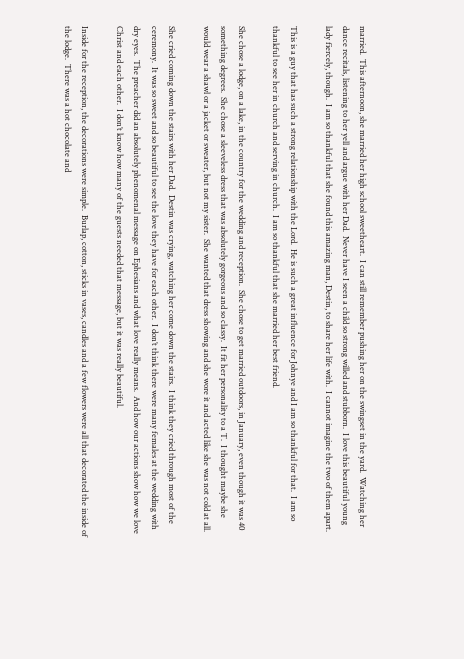married.  This afternoon, she married her high school sweetheart.  I can still remember pushing her on the swingset in the yard.  Watching her dance recitals, listening to her yell and argue with her Dad.  Never have I seen a child so strong willed and stubborn.  I love this beautiful young lady fiercely, though.  I am so thankful that she found this amazing man, Destin, to share her life with.  I cannot imagine the two of them apart.

This is a guy that has such a strong relationship with the Lord.  He is such a great influence for Johnye and I am so thankful for that.  I am so thankful to see her in church and serving in church.  I am so thankful that she married her best friend.

She chose a lodge, on a lake, in the country for the wedding and reception.  She chose to get married outdoors, in January, even though it was 40 something degrees.  She chose a sleeveless dress that was absolutely gorgeous and so classy.  It fit her personality to a T.  I thought maybe she would wear a shawl or a jacket or sweater, but not my sister.  She wanted that dress showing and she wore it and acted like she was not cold at all.

She cried coming down the stairs with her Dad.  Destin was crying, watching her come down the stairs.  I think they cried through most of the ceremony.  It was so sweet and so beautiful to see the love they have for each other.  I don’t think there were many females at the wedding with dry eyes.  The preacher did an absolutely phenomenal message on Ephesians and what love really means.  And how our actions show how we love Christ and each other.  I don’t know how many of the guests needed that message, but it was really beautiful.

Inside for the reception, the decorations were simple.  Burlap, cotton, sticks in vases, candles and a few flowers were all that decorated the inside of the lodge.  There was a hot chocolate and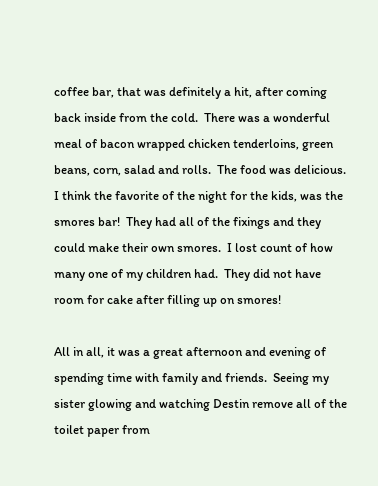coffee bar, that was definitely a hit, after coming back inside from the cold.  There was a wonderful meal of bacon wrapped chicken tenderloins, green beans, corn, salad and rolls.  The food was delicious.  I think the favorite of the night for the kids, was the smores bar!  They had all of the fixings and they could make their own smores.  I lost count of how many one of my children had.  They did not have room for cake after filling up on smores!

All in all, it was a great afternoon and evening of spending time with family and friends.  Seeing my sister glowing and watching Destin remove all of the toilet paper from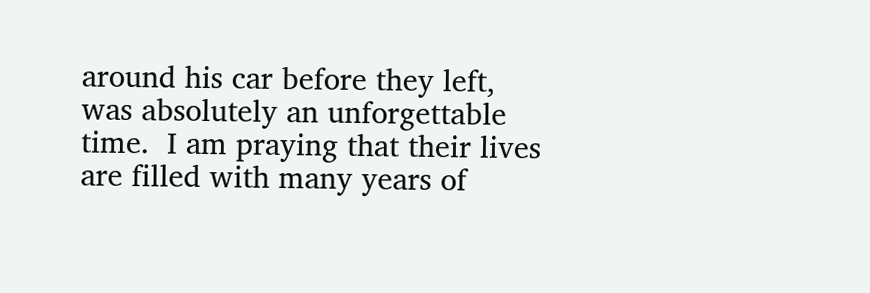around his car before they left, was absolutely an unforgettable time.  I am praying that their lives are filled with many years of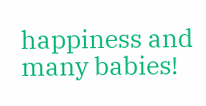happiness and many babies!